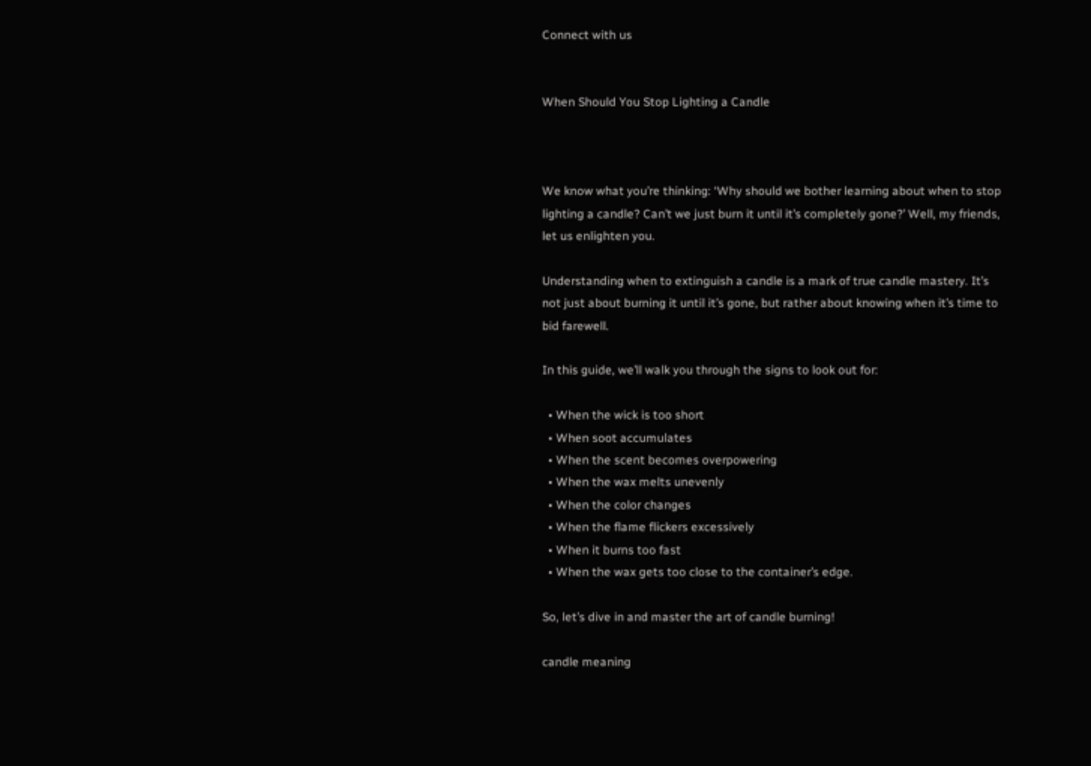Connect with us


When Should You Stop Lighting a Candle



We know what you’re thinking: ‘Why should we bother learning about when to stop lighting a candle? Can’t we just burn it until it’s completely gone?’ Well, my friends, let us enlighten you.

Understanding when to extinguish a candle is a mark of true candle mastery. It’s not just about burning it until it’s gone, but rather about knowing when it’s time to bid farewell.

In this guide, we’ll walk you through the signs to look out for:

  • When the wick is too short
  • When soot accumulates
  • When the scent becomes overpowering
  • When the wax melts unevenly
  • When the color changes
  • When the flame flickers excessively
  • When it burns too fast
  • When the wax gets too close to the container’s edge.

So, let’s dive in and master the art of candle burning!

candle meaning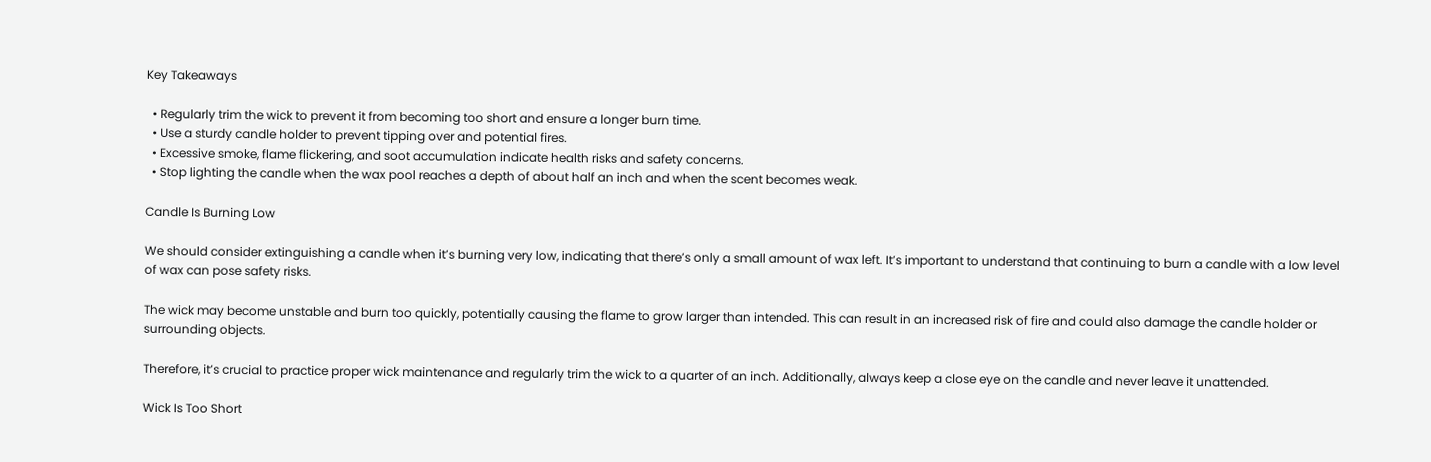Key Takeaways

  • Regularly trim the wick to prevent it from becoming too short and ensure a longer burn time.
  • Use a sturdy candle holder to prevent tipping over and potential fires.
  • Excessive smoke, flame flickering, and soot accumulation indicate health risks and safety concerns.
  • Stop lighting the candle when the wax pool reaches a depth of about half an inch and when the scent becomes weak.

Candle Is Burning Low

We should consider extinguishing a candle when it’s burning very low, indicating that there’s only a small amount of wax left. It’s important to understand that continuing to burn a candle with a low level of wax can pose safety risks.

The wick may become unstable and burn too quickly, potentially causing the flame to grow larger than intended. This can result in an increased risk of fire and could also damage the candle holder or surrounding objects.

Therefore, it’s crucial to practice proper wick maintenance and regularly trim the wick to a quarter of an inch. Additionally, always keep a close eye on the candle and never leave it unattended.

Wick Is Too Short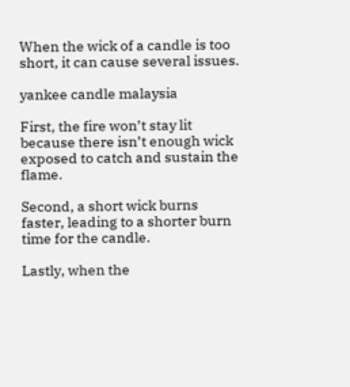When the wick of a candle is too short, it can cause several issues.

yankee candle malaysia

First, the fire won’t stay lit because there isn’t enough wick exposed to catch and sustain the flame.

Second, a short wick burns faster, leading to a shorter burn time for the candle.

Lastly, when the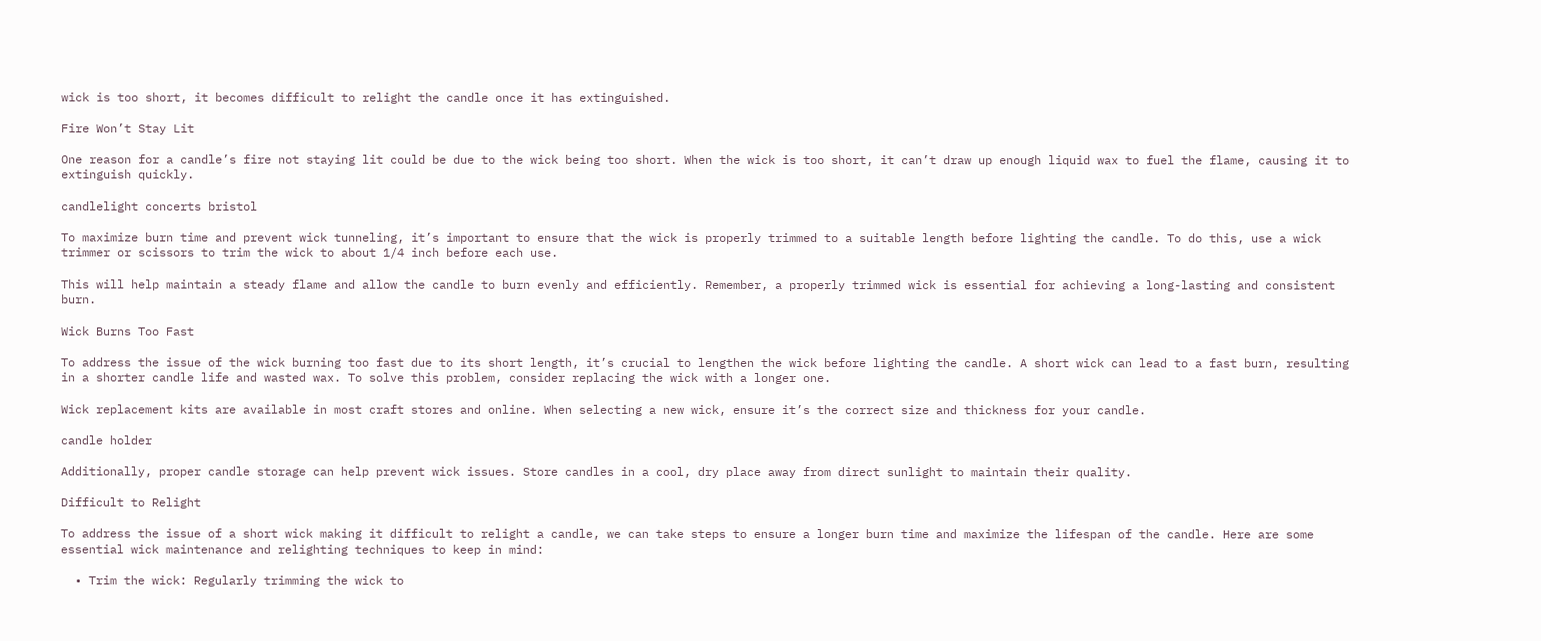wick is too short, it becomes difficult to relight the candle once it has extinguished.

Fire Won’t Stay Lit

One reason for a candle’s fire not staying lit could be due to the wick being too short. When the wick is too short, it can’t draw up enough liquid wax to fuel the flame, causing it to extinguish quickly.

candlelight concerts bristol

To maximize burn time and prevent wick tunneling, it’s important to ensure that the wick is properly trimmed to a suitable length before lighting the candle. To do this, use a wick trimmer or scissors to trim the wick to about 1/4 inch before each use.

This will help maintain a steady flame and allow the candle to burn evenly and efficiently. Remember, a properly trimmed wick is essential for achieving a long-lasting and consistent burn.

Wick Burns Too Fast

To address the issue of the wick burning too fast due to its short length, it’s crucial to lengthen the wick before lighting the candle. A short wick can lead to a fast burn, resulting in a shorter candle life and wasted wax. To solve this problem, consider replacing the wick with a longer one.

Wick replacement kits are available in most craft stores and online. When selecting a new wick, ensure it’s the correct size and thickness for your candle.

candle holder

Additionally, proper candle storage can help prevent wick issues. Store candles in a cool, dry place away from direct sunlight to maintain their quality.

Difficult to Relight

To address the issue of a short wick making it difficult to relight a candle, we can take steps to ensure a longer burn time and maximize the lifespan of the candle. Here are some essential wick maintenance and relighting techniques to keep in mind:

  • Trim the wick: Regularly trimming the wick to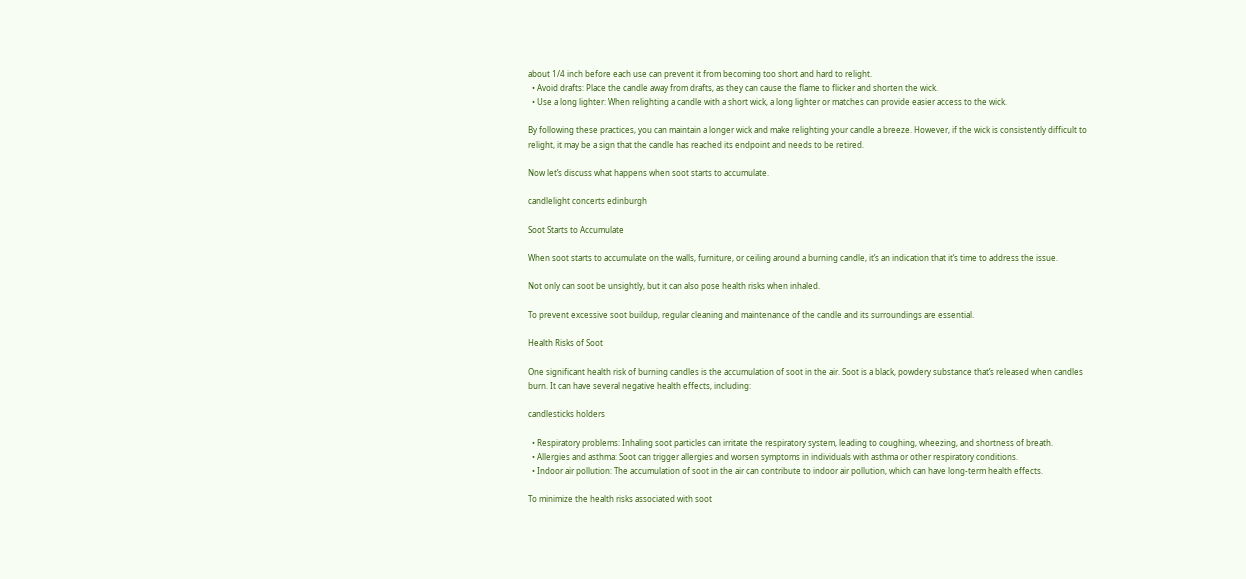about 1/4 inch before each use can prevent it from becoming too short and hard to relight.
  • Avoid drafts: Place the candle away from drafts, as they can cause the flame to flicker and shorten the wick.
  • Use a long lighter: When relighting a candle with a short wick, a long lighter or matches can provide easier access to the wick.

By following these practices, you can maintain a longer wick and make relighting your candle a breeze. However, if the wick is consistently difficult to relight, it may be a sign that the candle has reached its endpoint and needs to be retired.

Now let’s discuss what happens when soot starts to accumulate.

candlelight concerts edinburgh

Soot Starts to Accumulate

When soot starts to accumulate on the walls, furniture, or ceiling around a burning candle, it’s an indication that it’s time to address the issue.

Not only can soot be unsightly, but it can also pose health risks when inhaled.

To prevent excessive soot buildup, regular cleaning and maintenance of the candle and its surroundings are essential.

Health Risks of Soot

One significant health risk of burning candles is the accumulation of soot in the air. Soot is a black, powdery substance that’s released when candles burn. It can have several negative health effects, including:

candlesticks holders

  • Respiratory problems: Inhaling soot particles can irritate the respiratory system, leading to coughing, wheezing, and shortness of breath.
  • Allergies and asthma: Soot can trigger allergies and worsen symptoms in individuals with asthma or other respiratory conditions.
  • Indoor air pollution: The accumulation of soot in the air can contribute to indoor air pollution, which can have long-term health effects.

To minimize the health risks associated with soot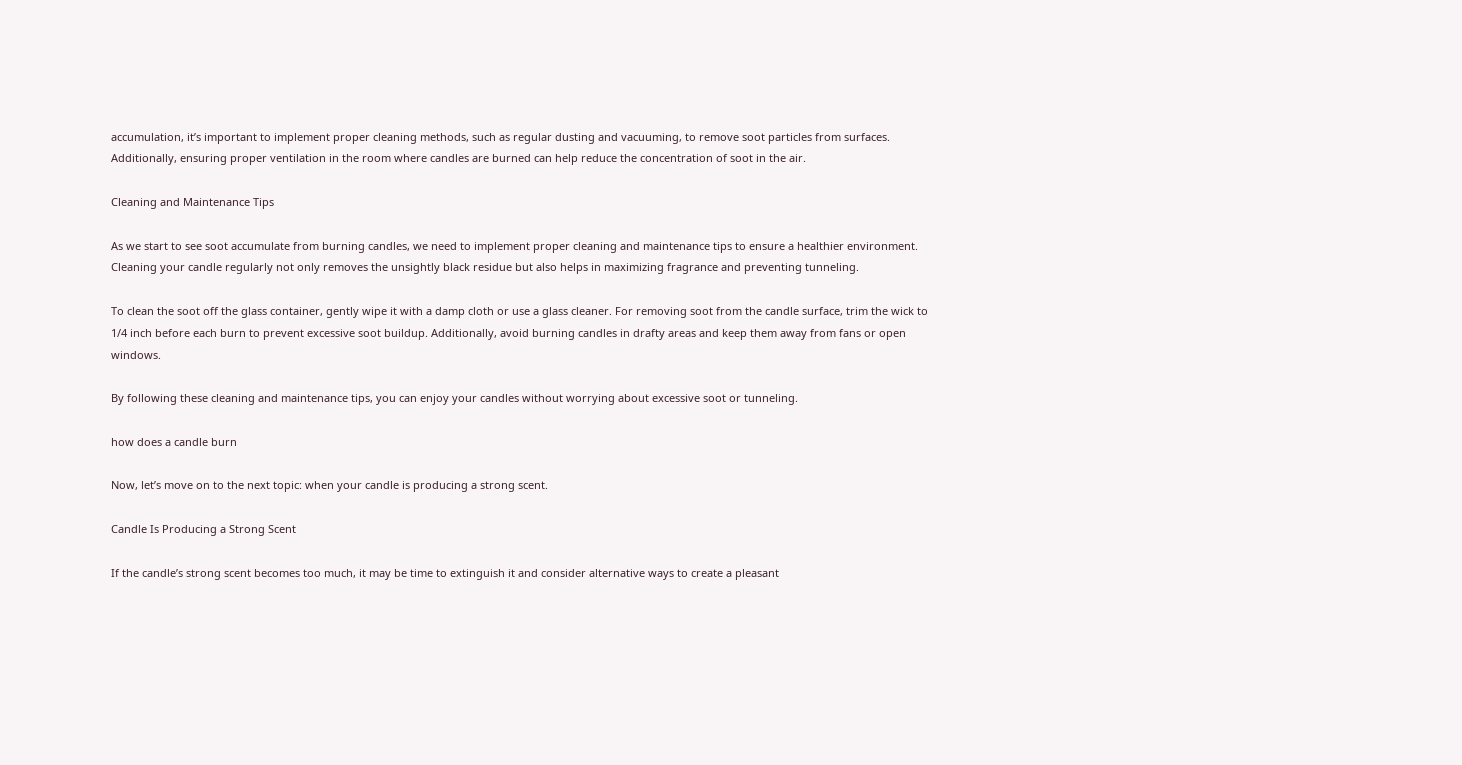accumulation, it’s important to implement proper cleaning methods, such as regular dusting and vacuuming, to remove soot particles from surfaces. Additionally, ensuring proper ventilation in the room where candles are burned can help reduce the concentration of soot in the air.

Cleaning and Maintenance Tips

As we start to see soot accumulate from burning candles, we need to implement proper cleaning and maintenance tips to ensure a healthier environment. Cleaning your candle regularly not only removes the unsightly black residue but also helps in maximizing fragrance and preventing tunneling.

To clean the soot off the glass container, gently wipe it with a damp cloth or use a glass cleaner. For removing soot from the candle surface, trim the wick to 1/4 inch before each burn to prevent excessive soot buildup. Additionally, avoid burning candles in drafty areas and keep them away from fans or open windows.

By following these cleaning and maintenance tips, you can enjoy your candles without worrying about excessive soot or tunneling.

how does a candle burn

Now, let’s move on to the next topic: when your candle is producing a strong scent.

Candle Is Producing a Strong Scent

If the candle’s strong scent becomes too much, it may be time to extinguish it and consider alternative ways to create a pleasant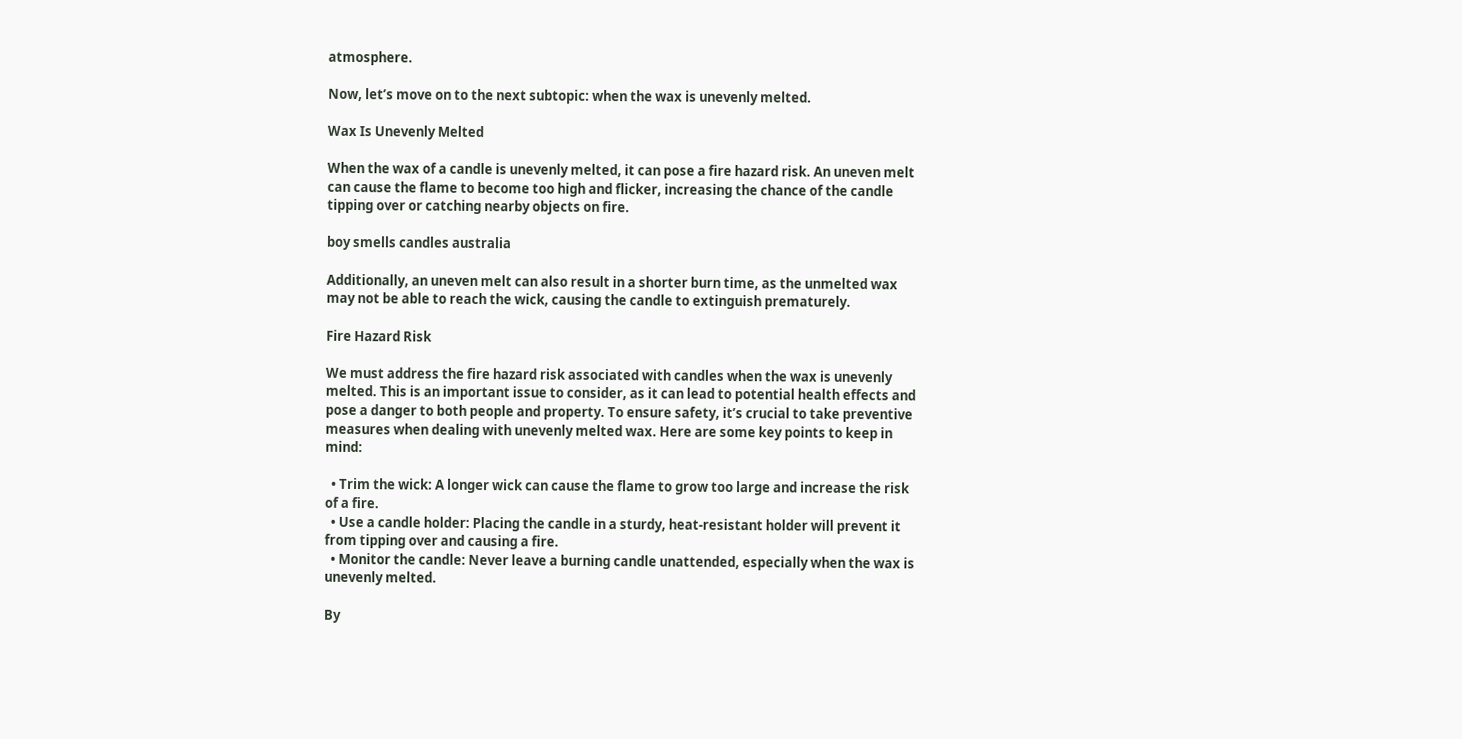atmosphere.

Now, let’s move on to the next subtopic: when the wax is unevenly melted.

Wax Is Unevenly Melted

When the wax of a candle is unevenly melted, it can pose a fire hazard risk. An uneven melt can cause the flame to become too high and flicker, increasing the chance of the candle tipping over or catching nearby objects on fire.

boy smells candles australia

Additionally, an uneven melt can also result in a shorter burn time, as the unmelted wax may not be able to reach the wick, causing the candle to extinguish prematurely.

Fire Hazard Risk

We must address the fire hazard risk associated with candles when the wax is unevenly melted. This is an important issue to consider, as it can lead to potential health effects and pose a danger to both people and property. To ensure safety, it’s crucial to take preventive measures when dealing with unevenly melted wax. Here are some key points to keep in mind:

  • Trim the wick: A longer wick can cause the flame to grow too large and increase the risk of a fire.
  • Use a candle holder: Placing the candle in a sturdy, heat-resistant holder will prevent it from tipping over and causing a fire.
  • Monitor the candle: Never leave a burning candle unattended, especially when the wax is unevenly melted.

By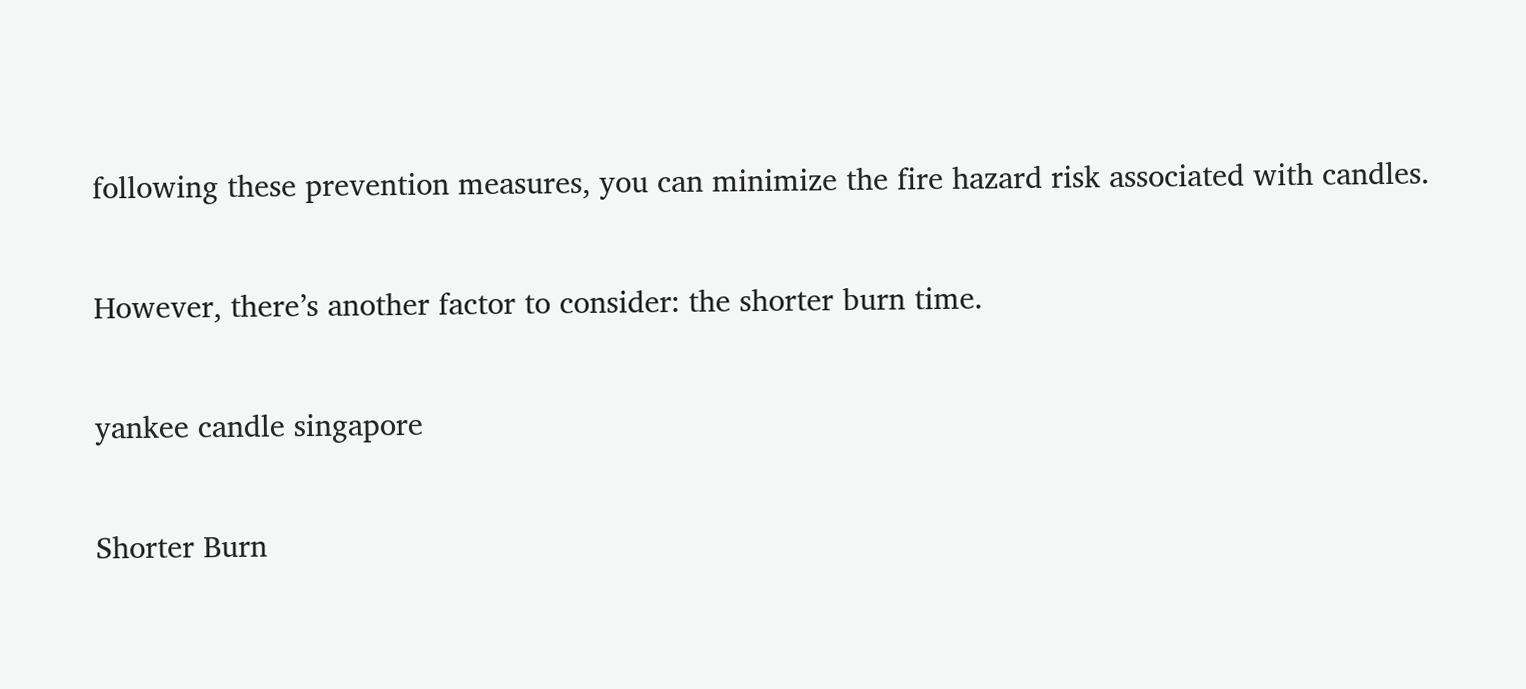following these prevention measures, you can minimize the fire hazard risk associated with candles.

However, there’s another factor to consider: the shorter burn time.

yankee candle singapore

Shorter Burn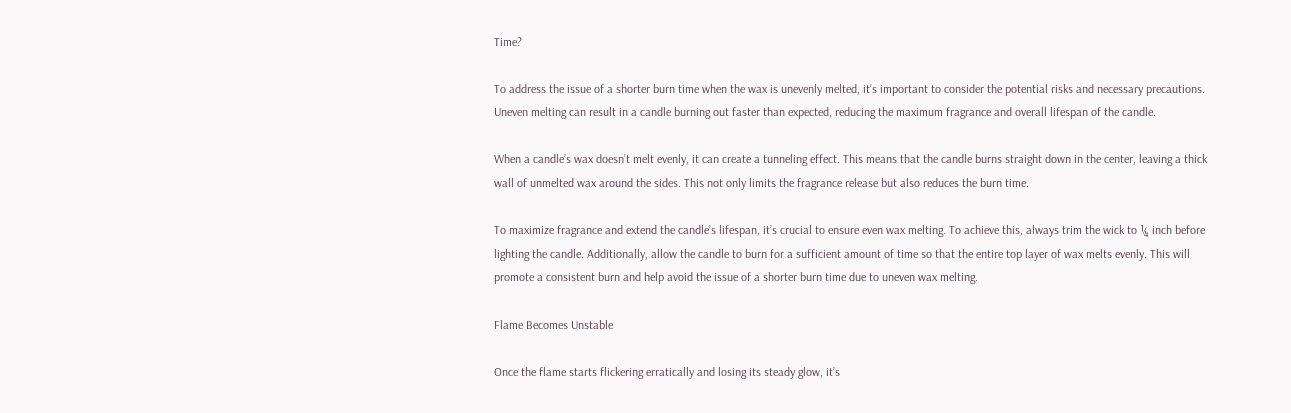Time?

To address the issue of a shorter burn time when the wax is unevenly melted, it’s important to consider the potential risks and necessary precautions. Uneven melting can result in a candle burning out faster than expected, reducing the maximum fragrance and overall lifespan of the candle.

When a candle’s wax doesn’t melt evenly, it can create a tunneling effect. This means that the candle burns straight down in the center, leaving a thick wall of unmelted wax around the sides. This not only limits the fragrance release but also reduces the burn time.

To maximize fragrance and extend the candle’s lifespan, it’s crucial to ensure even wax melting. To achieve this, always trim the wick to ¼ inch before lighting the candle. Additionally, allow the candle to burn for a sufficient amount of time so that the entire top layer of wax melts evenly. This will promote a consistent burn and help avoid the issue of a shorter burn time due to uneven wax melting.

Flame Becomes Unstable

Once the flame starts flickering erratically and losing its steady glow, it’s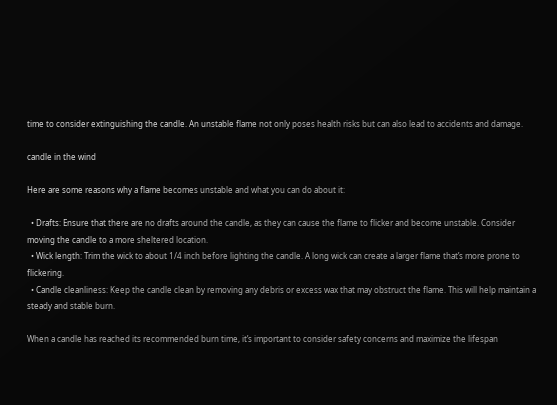time to consider extinguishing the candle. An unstable flame not only poses health risks but can also lead to accidents and damage.

candle in the wind

Here are some reasons why a flame becomes unstable and what you can do about it:

  • Drafts: Ensure that there are no drafts around the candle, as they can cause the flame to flicker and become unstable. Consider moving the candle to a more sheltered location.
  • Wick length: Trim the wick to about 1/4 inch before lighting the candle. A long wick can create a larger flame that’s more prone to flickering.
  • Candle cleanliness: Keep the candle clean by removing any debris or excess wax that may obstruct the flame. This will help maintain a steady and stable burn.

When a candle has reached its recommended burn time, it’s important to consider safety concerns and maximize the lifespan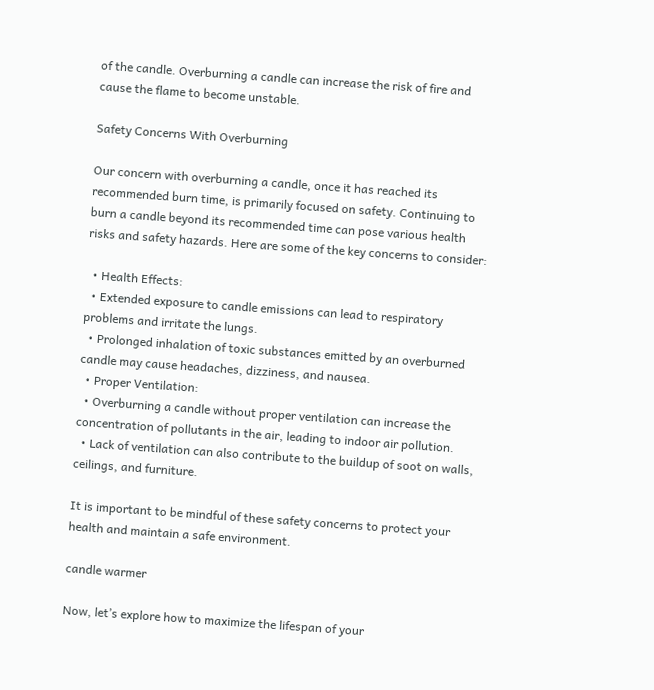of the candle. Overburning a candle can increase the risk of fire and cause the flame to become unstable.

Safety Concerns With Overburning

Our concern with overburning a candle, once it has reached its recommended burn time, is primarily focused on safety. Continuing to burn a candle beyond its recommended time can pose various health risks and safety hazards. Here are some of the key concerns to consider:

  • Health Effects:
  • Extended exposure to candle emissions can lead to respiratory problems and irritate the lungs.
  • Prolonged inhalation of toxic substances emitted by an overburned candle may cause headaches, dizziness, and nausea.
  • Proper Ventilation:
  • Overburning a candle without proper ventilation can increase the concentration of pollutants in the air, leading to indoor air pollution.
  • Lack of ventilation can also contribute to the buildup of soot on walls, ceilings, and furniture.

It is important to be mindful of these safety concerns to protect your health and maintain a safe environment.

candle warmer

Now, let’s explore how to maximize the lifespan of your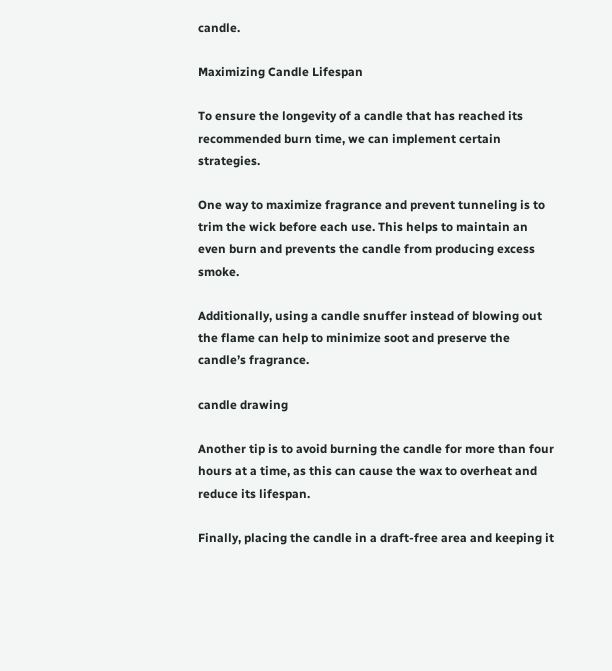candle.

Maximizing Candle Lifespan

To ensure the longevity of a candle that has reached its recommended burn time, we can implement certain strategies.

One way to maximize fragrance and prevent tunneling is to trim the wick before each use. This helps to maintain an even burn and prevents the candle from producing excess smoke.

Additionally, using a candle snuffer instead of blowing out the flame can help to minimize soot and preserve the candle’s fragrance.

candle drawing

Another tip is to avoid burning the candle for more than four hours at a time, as this can cause the wax to overheat and reduce its lifespan.

Finally, placing the candle in a draft-free area and keeping it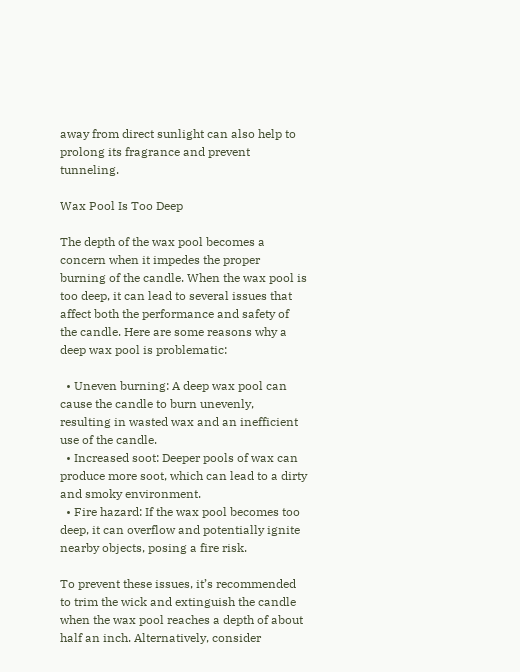away from direct sunlight can also help to prolong its fragrance and prevent tunneling.

Wax Pool Is Too Deep

The depth of the wax pool becomes a concern when it impedes the proper burning of the candle. When the wax pool is too deep, it can lead to several issues that affect both the performance and safety of the candle. Here are some reasons why a deep wax pool is problematic:

  • Uneven burning: A deep wax pool can cause the candle to burn unevenly, resulting in wasted wax and an inefficient use of the candle.
  • Increased soot: Deeper pools of wax can produce more soot, which can lead to a dirty and smoky environment.
  • Fire hazard: If the wax pool becomes too deep, it can overflow and potentially ignite nearby objects, posing a fire risk.

To prevent these issues, it’s recommended to trim the wick and extinguish the candle when the wax pool reaches a depth of about half an inch. Alternatively, consider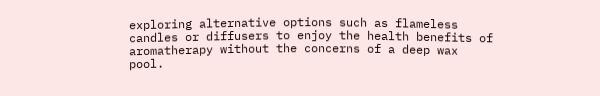exploring alternative options such as flameless candles or diffusers to enjoy the health benefits of aromatherapy without the concerns of a deep wax pool.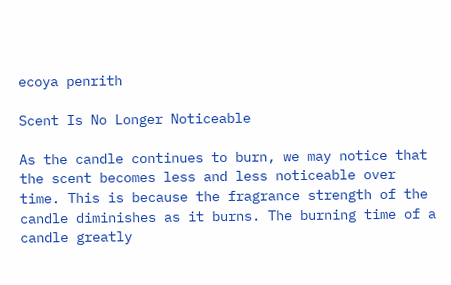ecoya penrith

Scent Is No Longer Noticeable

As the candle continues to burn, we may notice that the scent becomes less and less noticeable over time. This is because the fragrance strength of the candle diminishes as it burns. The burning time of a candle greatly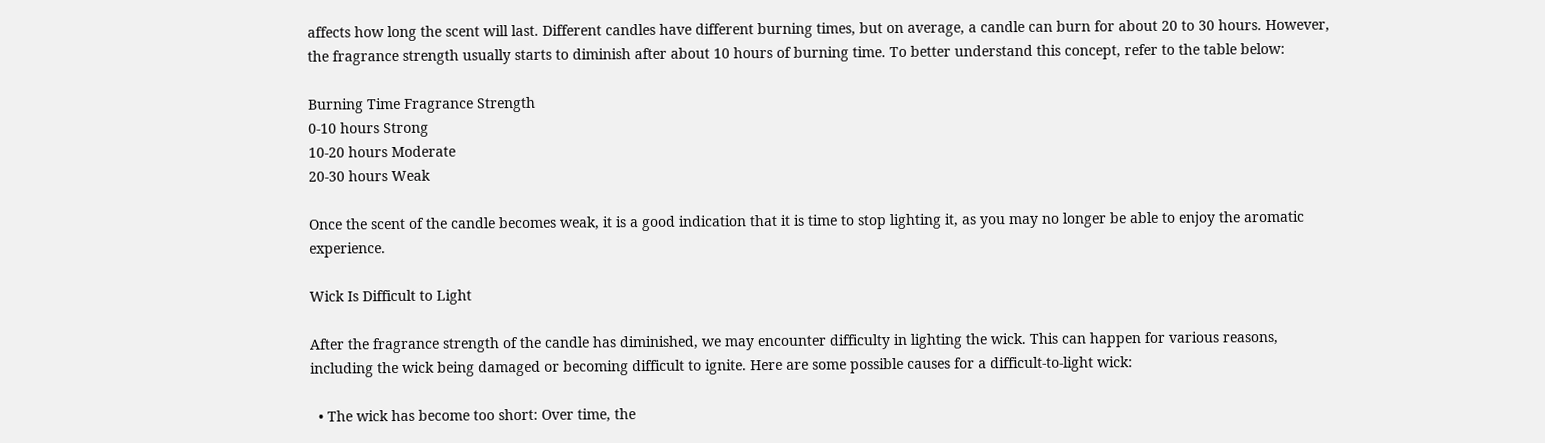affects how long the scent will last. Different candles have different burning times, but on average, a candle can burn for about 20 to 30 hours. However, the fragrance strength usually starts to diminish after about 10 hours of burning time. To better understand this concept, refer to the table below:

Burning Time Fragrance Strength
0-10 hours Strong
10-20 hours Moderate
20-30 hours Weak

Once the scent of the candle becomes weak, it is a good indication that it is time to stop lighting it, as you may no longer be able to enjoy the aromatic experience.

Wick Is Difficult to Light

After the fragrance strength of the candle has diminished, we may encounter difficulty in lighting the wick. This can happen for various reasons, including the wick being damaged or becoming difficult to ignite. Here are some possible causes for a difficult-to-light wick:

  • The wick has become too short: Over time, the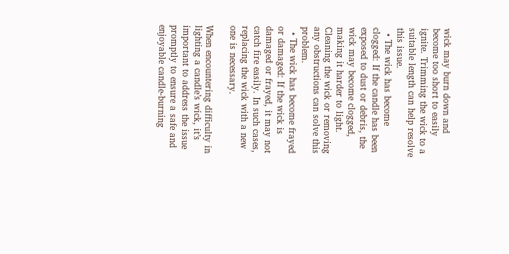wick may burn down and become too short to easily ignite. Trimming the wick to a suitable length can help resolve this issue.
  • The wick has become clogged: If the candle has been exposed to dust or debris, the wick may become clogged, making it harder to light. Cleaning the wick or removing any obstructions can solve this problem.
  • The wick has become frayed or damaged: If the wick is damaged or frayed, it may not catch fire easily. In such cases, replacing the wick with a new one is necessary.

When encountering difficulty in lighting a candle’s wick, it’s important to address the issue promptly to ensure a safe and enjoyable candle-burning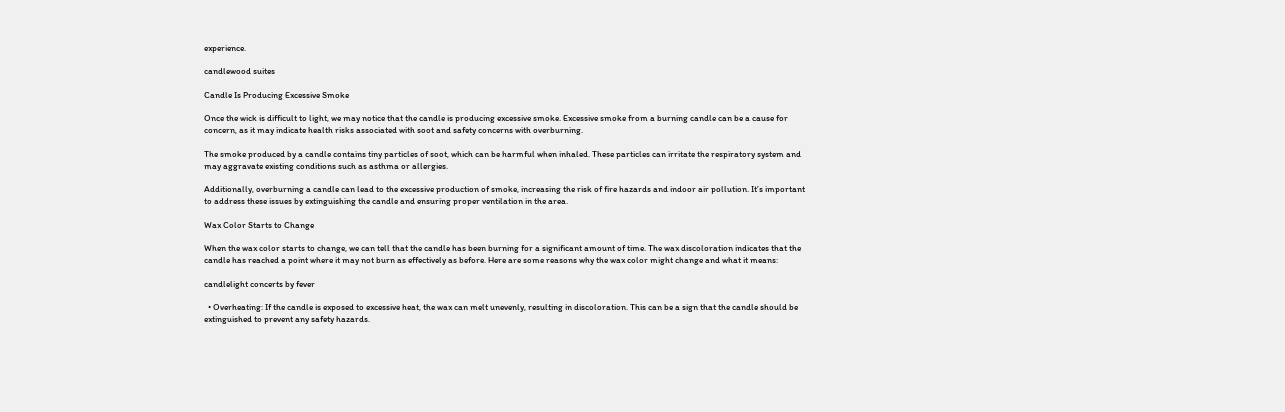experience.

candlewood suites

Candle Is Producing Excessive Smoke

Once the wick is difficult to light, we may notice that the candle is producing excessive smoke. Excessive smoke from a burning candle can be a cause for concern, as it may indicate health risks associated with soot and safety concerns with overburning.

The smoke produced by a candle contains tiny particles of soot, which can be harmful when inhaled. These particles can irritate the respiratory system and may aggravate existing conditions such as asthma or allergies.

Additionally, overburning a candle can lead to the excessive production of smoke, increasing the risk of fire hazards and indoor air pollution. It’s important to address these issues by extinguishing the candle and ensuring proper ventilation in the area.

Wax Color Starts to Change

When the wax color starts to change, we can tell that the candle has been burning for a significant amount of time. The wax discoloration indicates that the candle has reached a point where it may not burn as effectively as before. Here are some reasons why the wax color might change and what it means:

candlelight concerts by fever

  • Overheating: If the candle is exposed to excessive heat, the wax can melt unevenly, resulting in discoloration. This can be a sign that the candle should be extinguished to prevent any safety hazards.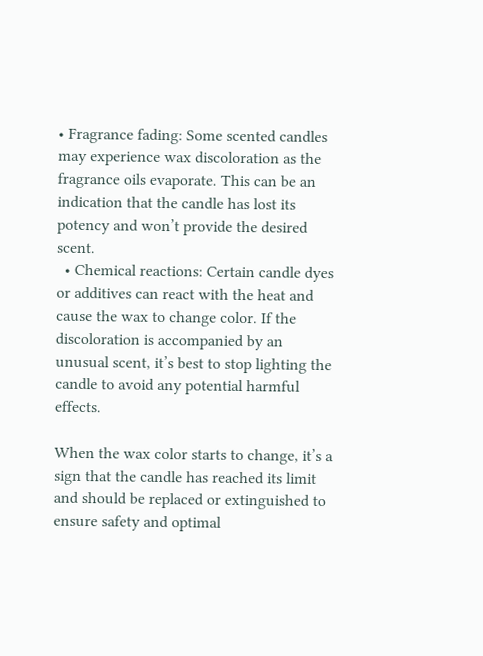• Fragrance fading: Some scented candles may experience wax discoloration as the fragrance oils evaporate. This can be an indication that the candle has lost its potency and won’t provide the desired scent.
  • Chemical reactions: Certain candle dyes or additives can react with the heat and cause the wax to change color. If the discoloration is accompanied by an unusual scent, it’s best to stop lighting the candle to avoid any potential harmful effects.

When the wax color starts to change, it’s a sign that the candle has reached its limit and should be replaced or extinguished to ensure safety and optimal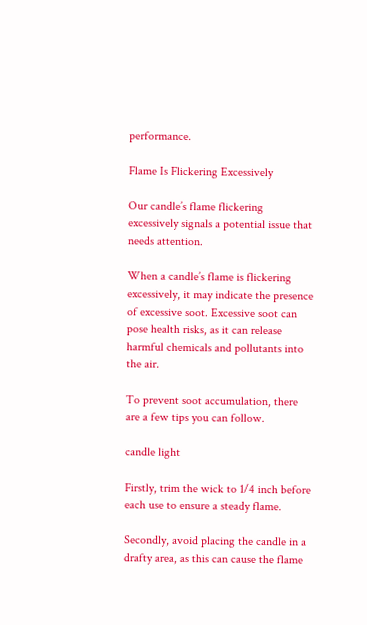performance.

Flame Is Flickering Excessively

Our candle’s flame flickering excessively signals a potential issue that needs attention.

When a candle’s flame is flickering excessively, it may indicate the presence of excessive soot. Excessive soot can pose health risks, as it can release harmful chemicals and pollutants into the air.

To prevent soot accumulation, there are a few tips you can follow.

candle light

Firstly, trim the wick to 1/4 inch before each use to ensure a steady flame.

Secondly, avoid placing the candle in a drafty area, as this can cause the flame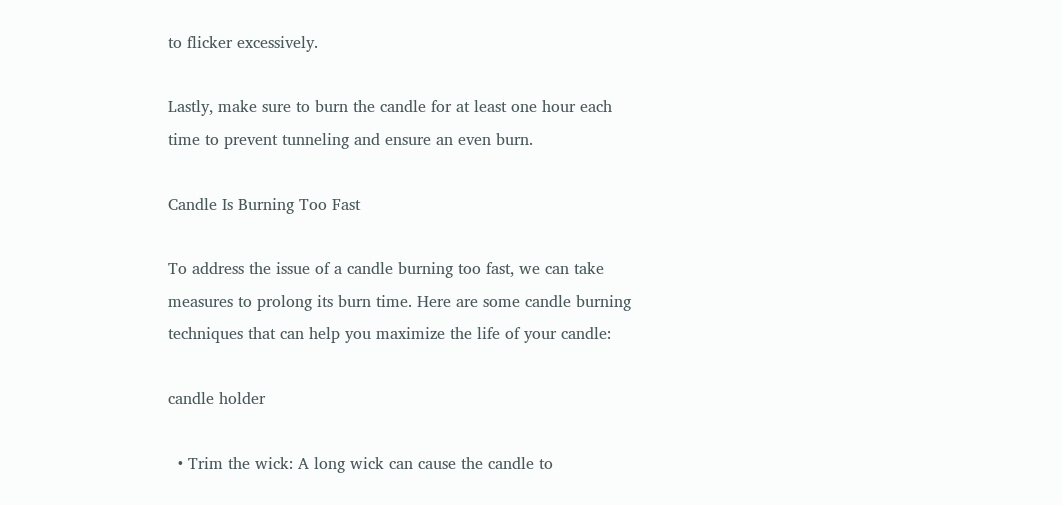to flicker excessively.

Lastly, make sure to burn the candle for at least one hour each time to prevent tunneling and ensure an even burn.

Candle Is Burning Too Fast

To address the issue of a candle burning too fast, we can take measures to prolong its burn time. Here are some candle burning techniques that can help you maximize the life of your candle:

candle holder

  • Trim the wick: A long wick can cause the candle to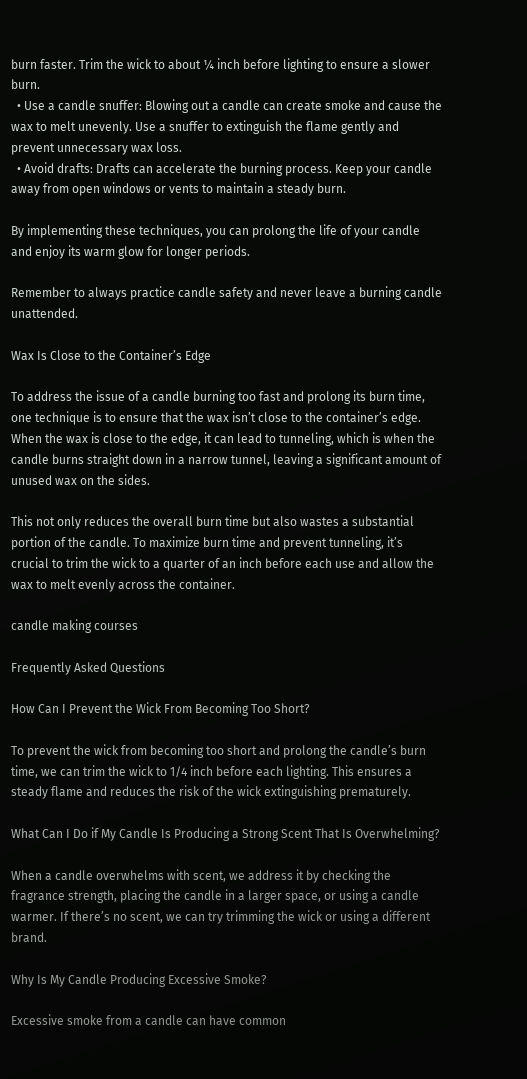burn faster. Trim the wick to about ¼ inch before lighting to ensure a slower burn.
  • Use a candle snuffer: Blowing out a candle can create smoke and cause the wax to melt unevenly. Use a snuffer to extinguish the flame gently and prevent unnecessary wax loss.
  • Avoid drafts: Drafts can accelerate the burning process. Keep your candle away from open windows or vents to maintain a steady burn.

By implementing these techniques, you can prolong the life of your candle and enjoy its warm glow for longer periods.

Remember to always practice candle safety and never leave a burning candle unattended.

Wax Is Close to the Container’s Edge

To address the issue of a candle burning too fast and prolong its burn time, one technique is to ensure that the wax isn’t close to the container’s edge. When the wax is close to the edge, it can lead to tunneling, which is when the candle burns straight down in a narrow tunnel, leaving a significant amount of unused wax on the sides.

This not only reduces the overall burn time but also wastes a substantial portion of the candle. To maximize burn time and prevent tunneling, it’s crucial to trim the wick to a quarter of an inch before each use and allow the wax to melt evenly across the container.

candle making courses

Frequently Asked Questions

How Can I Prevent the Wick From Becoming Too Short?

To prevent the wick from becoming too short and prolong the candle’s burn time, we can trim the wick to 1/4 inch before each lighting. This ensures a steady flame and reduces the risk of the wick extinguishing prematurely.

What Can I Do if My Candle Is Producing a Strong Scent That Is Overwhelming?

When a candle overwhelms with scent, we address it by checking the fragrance strength, placing the candle in a larger space, or using a candle warmer. If there’s no scent, we can try trimming the wick or using a different brand.

Why Is My Candle Producing Excessive Smoke?

Excessive smoke from a candle can have common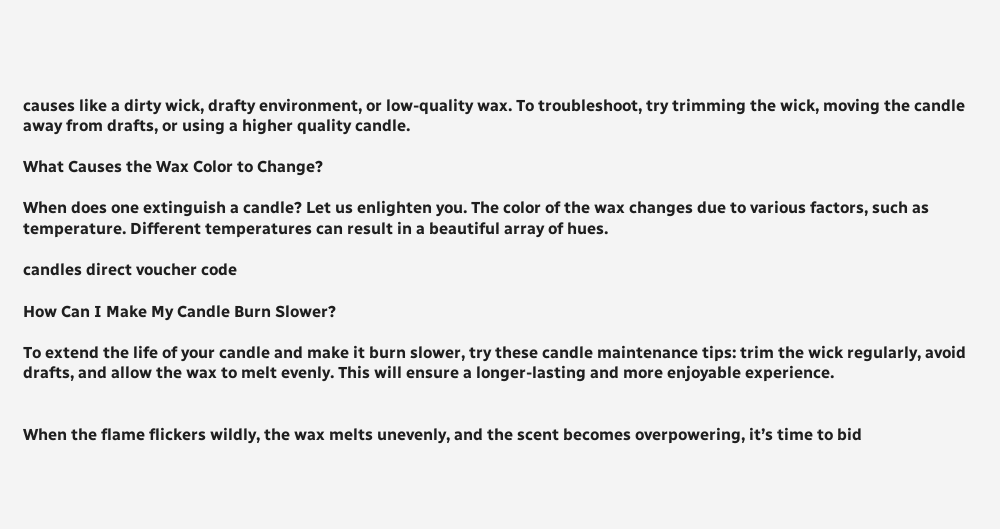causes like a dirty wick, drafty environment, or low-quality wax. To troubleshoot, try trimming the wick, moving the candle away from drafts, or using a higher quality candle.

What Causes the Wax Color to Change?

When does one extinguish a candle? Let us enlighten you. The color of the wax changes due to various factors, such as temperature. Different temperatures can result in a beautiful array of hues.

candles direct voucher code

How Can I Make My Candle Burn Slower?

To extend the life of your candle and make it burn slower, try these candle maintenance tips: trim the wick regularly, avoid drafts, and allow the wax to melt evenly. This will ensure a longer-lasting and more enjoyable experience.


When the flame flickers wildly, the wax melts unevenly, and the scent becomes overpowering, it’s time to bid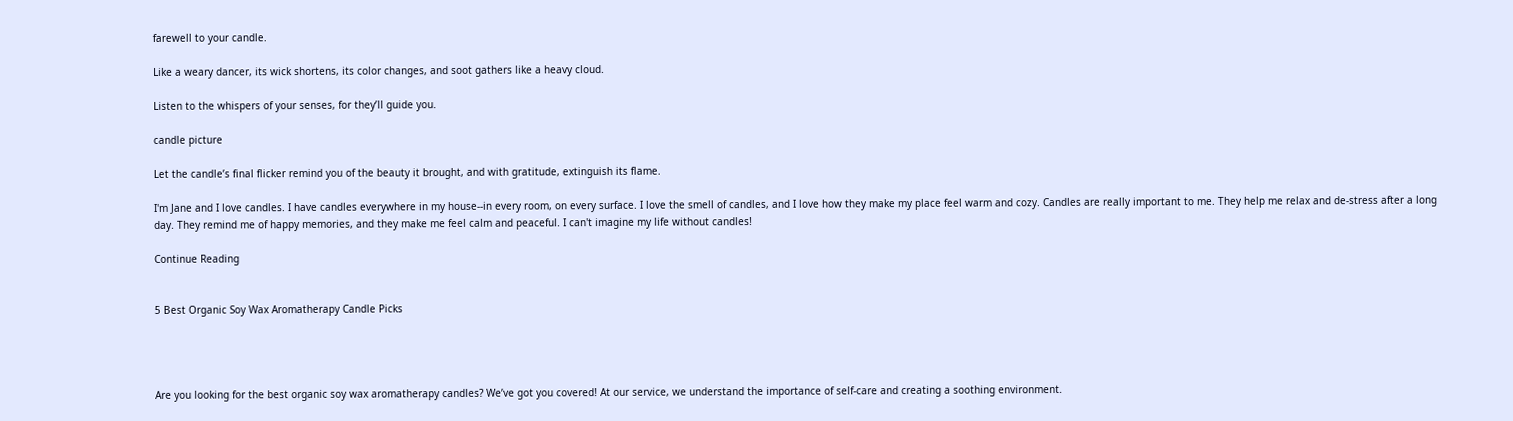farewell to your candle.

Like a weary dancer, its wick shortens, its color changes, and soot gathers like a heavy cloud.

Listen to the whispers of your senses, for they’ll guide you.

candle picture

Let the candle’s final flicker remind you of the beauty it brought, and with gratitude, extinguish its flame.

I'm Jane and I love candles. I have candles everywhere in my house--in every room, on every surface. I love the smell of candles, and I love how they make my place feel warm and cozy. Candles are really important to me. They help me relax and de-stress after a long day. They remind me of happy memories, and they make me feel calm and peaceful. I can't imagine my life without candles!

Continue Reading


5 Best Organic Soy Wax Aromatherapy Candle Picks




Are you looking for the best organic soy wax aromatherapy candles? We’ve got you covered! At our service, we understand the importance of self-care and creating a soothing environment.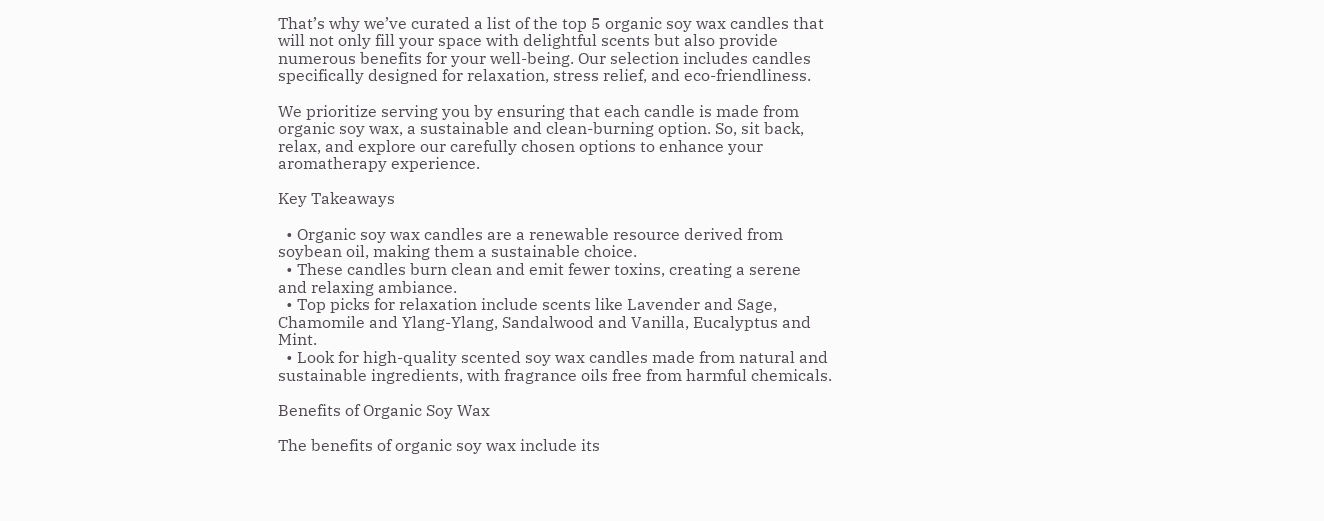That’s why we’ve curated a list of the top 5 organic soy wax candles that will not only fill your space with delightful scents but also provide numerous benefits for your well-being. Our selection includes candles specifically designed for relaxation, stress relief, and eco-friendliness.

We prioritize serving you by ensuring that each candle is made from organic soy wax, a sustainable and clean-burning option. So, sit back, relax, and explore our carefully chosen options to enhance your aromatherapy experience.

Key Takeaways

  • Organic soy wax candles are a renewable resource derived from soybean oil, making them a sustainable choice.
  • These candles burn clean and emit fewer toxins, creating a serene and relaxing ambiance.
  • Top picks for relaxation include scents like Lavender and Sage, Chamomile and Ylang-Ylang, Sandalwood and Vanilla, Eucalyptus and Mint.
  • Look for high-quality scented soy wax candles made from natural and sustainable ingredients, with fragrance oils free from harmful chemicals.

Benefits of Organic Soy Wax

The benefits of organic soy wax include its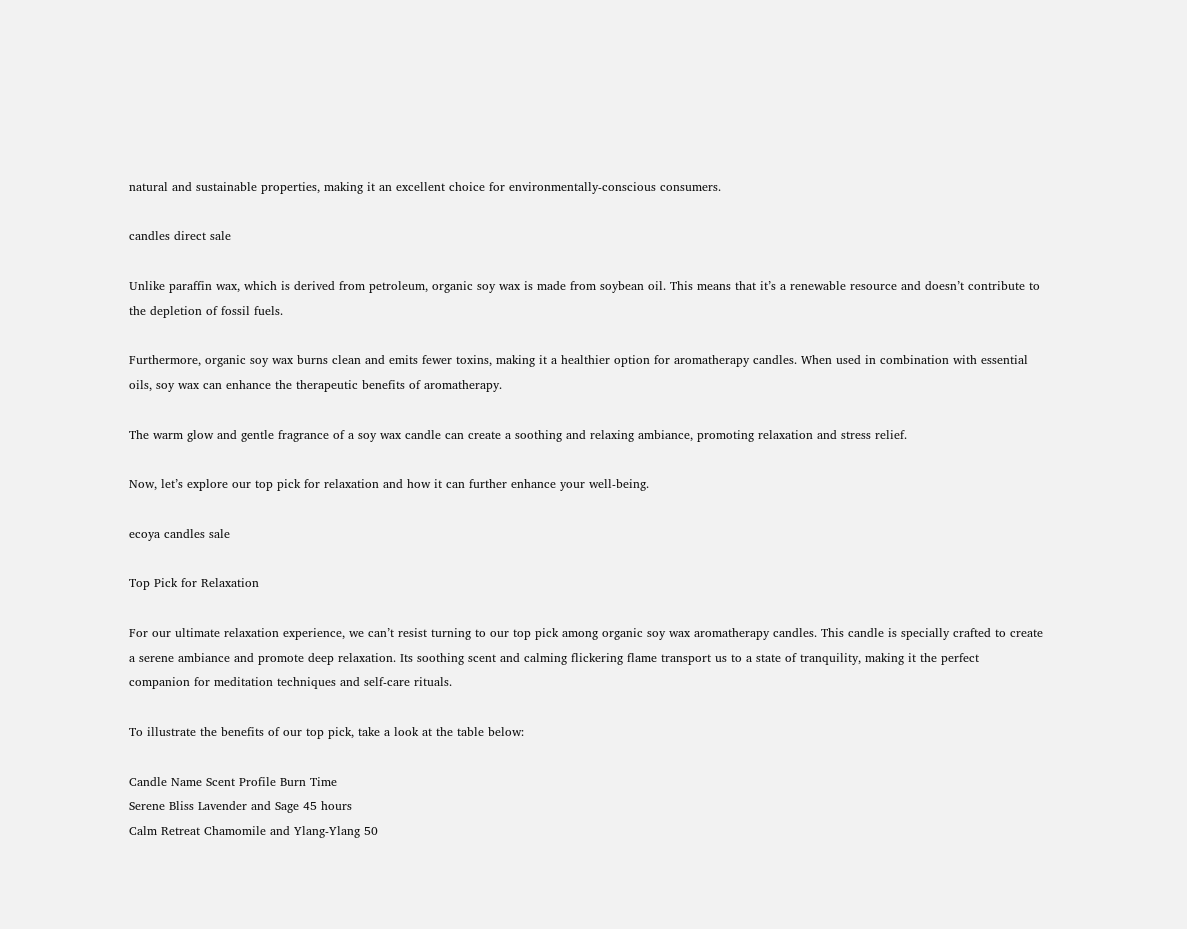natural and sustainable properties, making it an excellent choice for environmentally-conscious consumers.

candles direct sale

Unlike paraffin wax, which is derived from petroleum, organic soy wax is made from soybean oil. This means that it’s a renewable resource and doesn’t contribute to the depletion of fossil fuels.

Furthermore, organic soy wax burns clean and emits fewer toxins, making it a healthier option for aromatherapy candles. When used in combination with essential oils, soy wax can enhance the therapeutic benefits of aromatherapy.

The warm glow and gentle fragrance of a soy wax candle can create a soothing and relaxing ambiance, promoting relaxation and stress relief.

Now, let’s explore our top pick for relaxation and how it can further enhance your well-being.

ecoya candles sale

Top Pick for Relaxation

For our ultimate relaxation experience, we can’t resist turning to our top pick among organic soy wax aromatherapy candles. This candle is specially crafted to create a serene ambiance and promote deep relaxation. Its soothing scent and calming flickering flame transport us to a state of tranquility, making it the perfect companion for meditation techniques and self-care rituals.

To illustrate the benefits of our top pick, take a look at the table below:

Candle Name Scent Profile Burn Time
Serene Bliss Lavender and Sage 45 hours
Calm Retreat Chamomile and Ylang-Ylang 50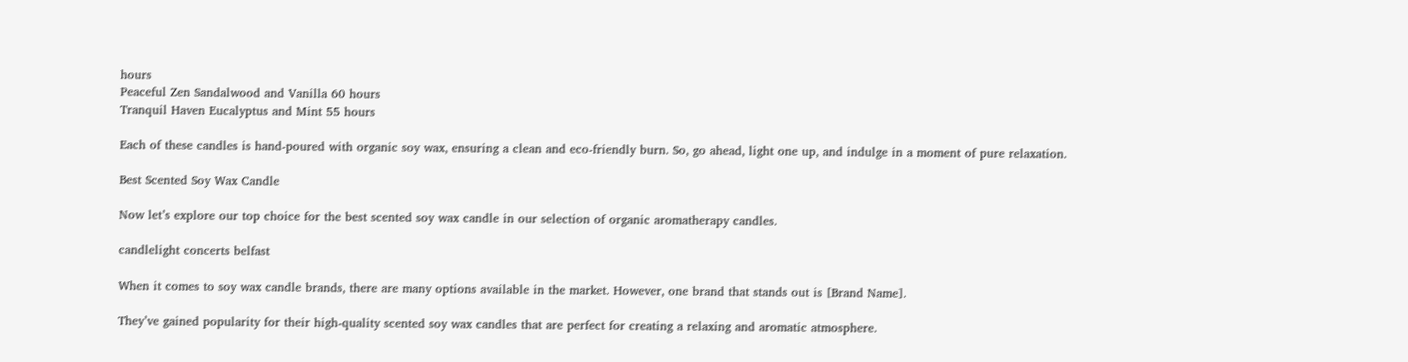hours
Peaceful Zen Sandalwood and Vanilla 60 hours
Tranquil Haven Eucalyptus and Mint 55 hours

Each of these candles is hand-poured with organic soy wax, ensuring a clean and eco-friendly burn. So, go ahead, light one up, and indulge in a moment of pure relaxation.

Best Scented Soy Wax Candle

Now let’s explore our top choice for the best scented soy wax candle in our selection of organic aromatherapy candles.

candlelight concerts belfast

When it comes to soy wax candle brands, there are many options available in the market. However, one brand that stands out is [Brand Name].

They’ve gained popularity for their high-quality scented soy wax candles that are perfect for creating a relaxing and aromatic atmosphere.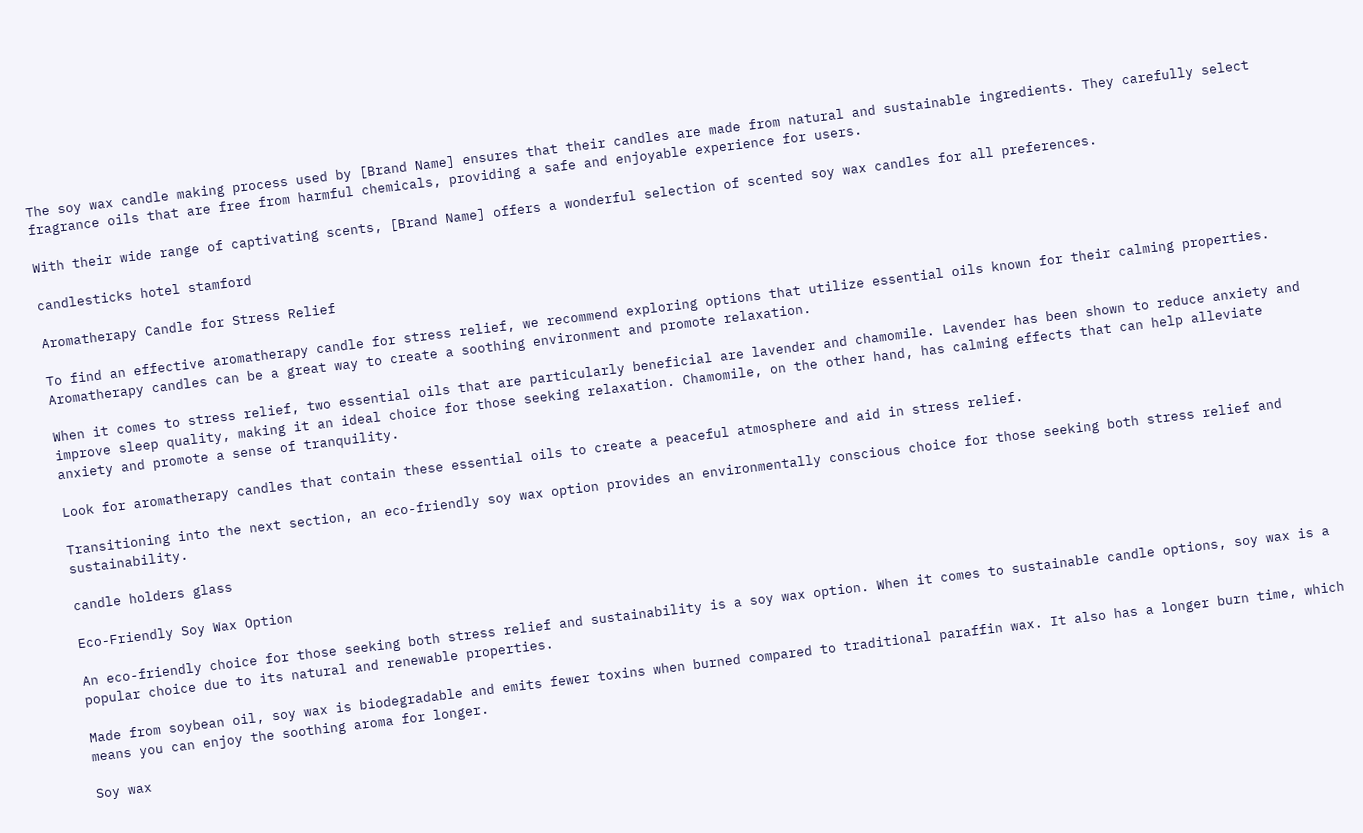The soy wax candle making process used by [Brand Name] ensures that their candles are made from natural and sustainable ingredients. They carefully select fragrance oils that are free from harmful chemicals, providing a safe and enjoyable experience for users.

With their wide range of captivating scents, [Brand Name] offers a wonderful selection of scented soy wax candles for all preferences.

candlesticks hotel stamford

Aromatherapy Candle for Stress Relief

To find an effective aromatherapy candle for stress relief, we recommend exploring options that utilize essential oils known for their calming properties. Aromatherapy candles can be a great way to create a soothing environment and promote relaxation.

When it comes to stress relief, two essential oils that are particularly beneficial are lavender and chamomile. Lavender has been shown to reduce anxiety and improve sleep quality, making it an ideal choice for those seeking relaxation. Chamomile, on the other hand, has calming effects that can help alleviate anxiety and promote a sense of tranquility.

Look for aromatherapy candles that contain these essential oils to create a peaceful atmosphere and aid in stress relief.

Transitioning into the next section, an eco-friendly soy wax option provides an environmentally conscious choice for those seeking both stress relief and sustainability.

candle holders glass

Eco-Friendly Soy Wax Option

An eco-friendly choice for those seeking both stress relief and sustainability is a soy wax option. When it comes to sustainable candle options, soy wax is a popular choice due to its natural and renewable properties.

Made from soybean oil, soy wax is biodegradable and emits fewer toxins when burned compared to traditional paraffin wax. It also has a longer burn time, which means you can enjoy the soothing aroma for longer.

Soy wax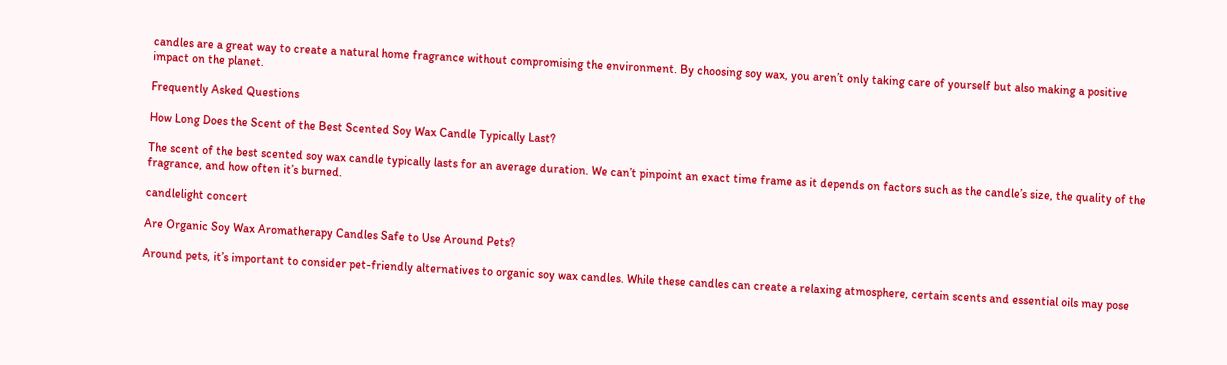candles are a great way to create a natural home fragrance without compromising the environment. By choosing soy wax, you aren’t only taking care of yourself but also making a positive impact on the planet.

Frequently Asked Questions

How Long Does the Scent of the Best Scented Soy Wax Candle Typically Last?

The scent of the best scented soy wax candle typically lasts for an average duration. We can’t pinpoint an exact time frame as it depends on factors such as the candle’s size, the quality of the fragrance, and how often it’s burned.

candlelight concert

Are Organic Soy Wax Aromatherapy Candles Safe to Use Around Pets?

Around pets, it’s important to consider pet-friendly alternatives to organic soy wax candles. While these candles can create a relaxing atmosphere, certain scents and essential oils may pose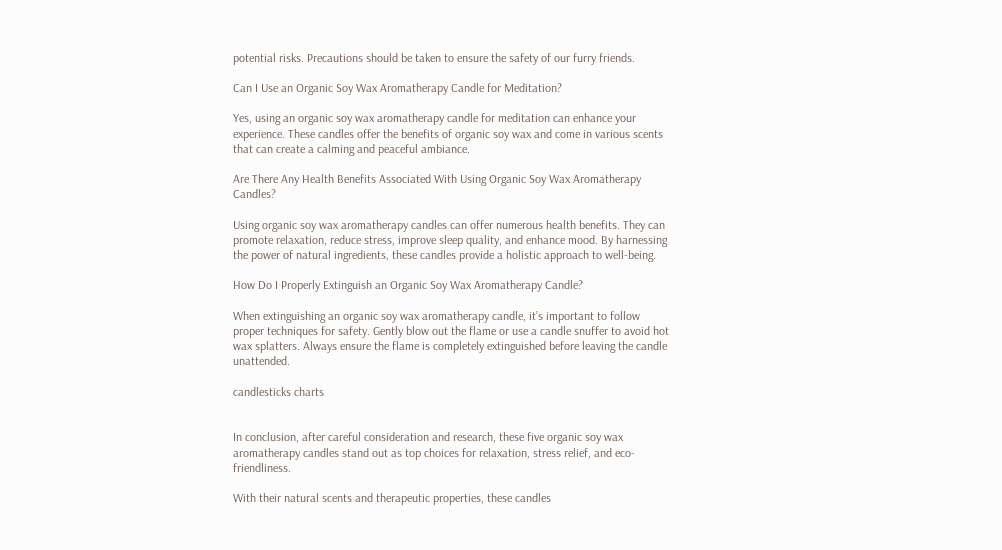potential risks. Precautions should be taken to ensure the safety of our furry friends.

Can I Use an Organic Soy Wax Aromatherapy Candle for Meditation?

Yes, using an organic soy wax aromatherapy candle for meditation can enhance your experience. These candles offer the benefits of organic soy wax and come in various scents that can create a calming and peaceful ambiance.

Are There Any Health Benefits Associated With Using Organic Soy Wax Aromatherapy Candles?

Using organic soy wax aromatherapy candles can offer numerous health benefits. They can promote relaxation, reduce stress, improve sleep quality, and enhance mood. By harnessing the power of natural ingredients, these candles provide a holistic approach to well-being.

How Do I Properly Extinguish an Organic Soy Wax Aromatherapy Candle?

When extinguishing an organic soy wax aromatherapy candle, it’s important to follow proper techniques for safety. Gently blow out the flame or use a candle snuffer to avoid hot wax splatters. Always ensure the flame is completely extinguished before leaving the candle unattended.

candlesticks charts


In conclusion, after careful consideration and research, these five organic soy wax aromatherapy candles stand out as top choices for relaxation, stress relief, and eco-friendliness.

With their natural scents and therapeutic properties, these candles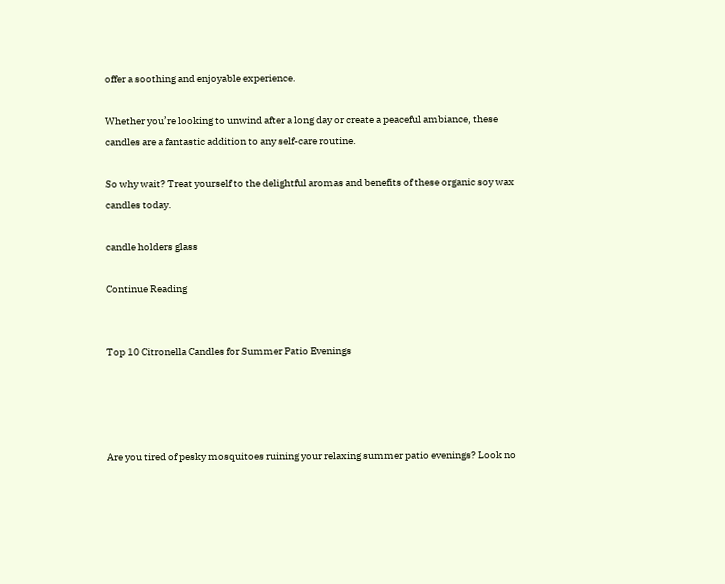offer a soothing and enjoyable experience.

Whether you’re looking to unwind after a long day or create a peaceful ambiance, these candles are a fantastic addition to any self-care routine.

So why wait? Treat yourself to the delightful aromas and benefits of these organic soy wax candles today.

candle holders glass

Continue Reading


Top 10 Citronella Candles for Summer Patio Evenings




Are you tired of pesky mosquitoes ruining your relaxing summer patio evenings? Look no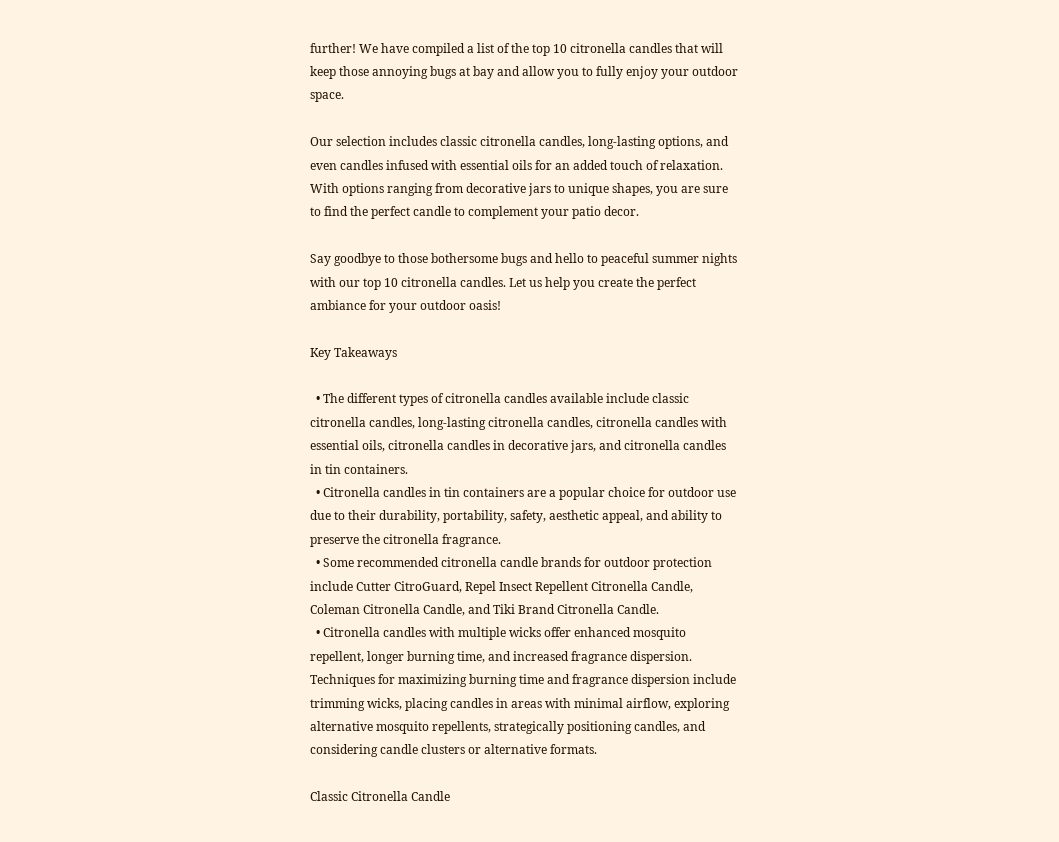further! We have compiled a list of the top 10 citronella candles that will keep those annoying bugs at bay and allow you to fully enjoy your outdoor space.

Our selection includes classic citronella candles, long-lasting options, and even candles infused with essential oils for an added touch of relaxation. With options ranging from decorative jars to unique shapes, you are sure to find the perfect candle to complement your patio decor.

Say goodbye to those bothersome bugs and hello to peaceful summer nights with our top 10 citronella candles. Let us help you create the perfect ambiance for your outdoor oasis!

Key Takeaways

  • The different types of citronella candles available include classic citronella candles, long-lasting citronella candles, citronella candles with essential oils, citronella candles in decorative jars, and citronella candles in tin containers.
  • Citronella candles in tin containers are a popular choice for outdoor use due to their durability, portability, safety, aesthetic appeal, and ability to preserve the citronella fragrance.
  • Some recommended citronella candle brands for outdoor protection include Cutter CitroGuard, Repel Insect Repellent Citronella Candle, Coleman Citronella Candle, and Tiki Brand Citronella Candle.
  • Citronella candles with multiple wicks offer enhanced mosquito repellent, longer burning time, and increased fragrance dispersion. Techniques for maximizing burning time and fragrance dispersion include trimming wicks, placing candles in areas with minimal airflow, exploring alternative mosquito repellents, strategically positioning candles, and considering candle clusters or alternative formats.

Classic Citronella Candle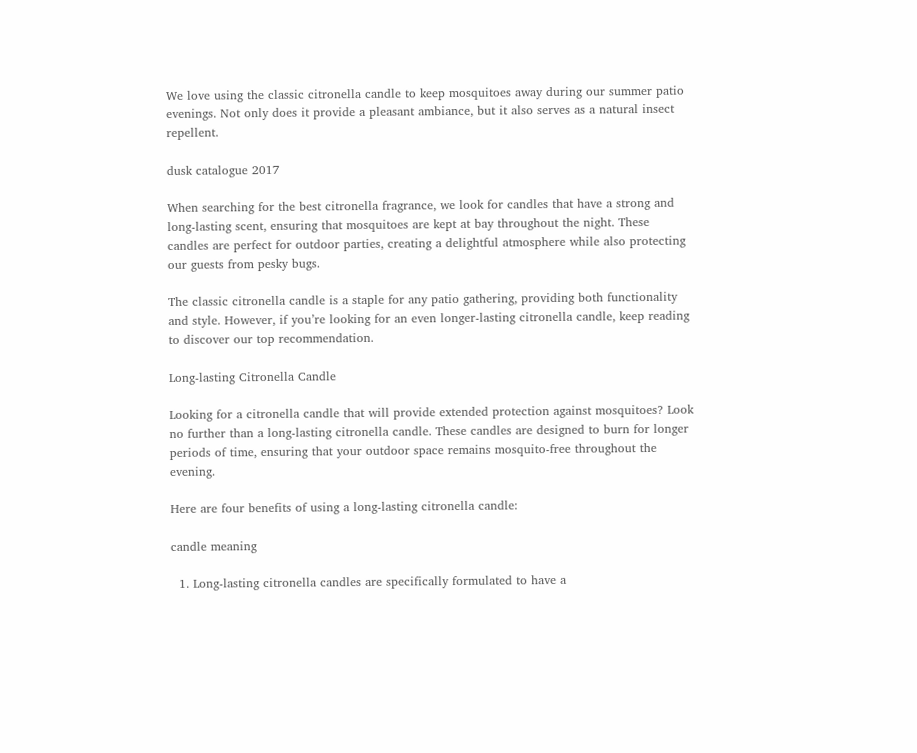We love using the classic citronella candle to keep mosquitoes away during our summer patio evenings. Not only does it provide a pleasant ambiance, but it also serves as a natural insect repellent.

dusk catalogue 2017

When searching for the best citronella fragrance, we look for candles that have a strong and long-lasting scent, ensuring that mosquitoes are kept at bay throughout the night. These candles are perfect for outdoor parties, creating a delightful atmosphere while also protecting our guests from pesky bugs.

The classic citronella candle is a staple for any patio gathering, providing both functionality and style. However, if you’re looking for an even longer-lasting citronella candle, keep reading to discover our top recommendation.

Long-lasting Citronella Candle

Looking for a citronella candle that will provide extended protection against mosquitoes? Look no further than a long-lasting citronella candle. These candles are designed to burn for longer periods of time, ensuring that your outdoor space remains mosquito-free throughout the evening.

Here are four benefits of using a long-lasting citronella candle:

candle meaning

  1. Long-lasting citronella candles are specifically formulated to have a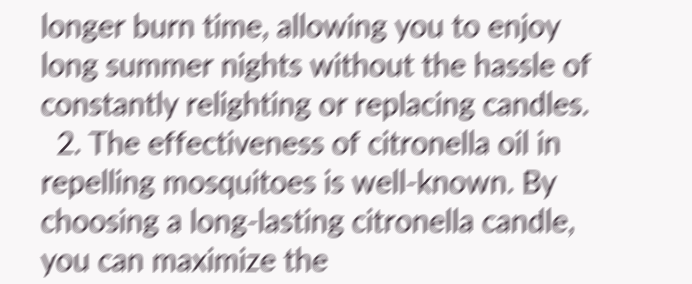longer burn time, allowing you to enjoy long summer nights without the hassle of constantly relighting or replacing candles.
  2. The effectiveness of citronella oil in repelling mosquitoes is well-known. By choosing a long-lasting citronella candle, you can maximize the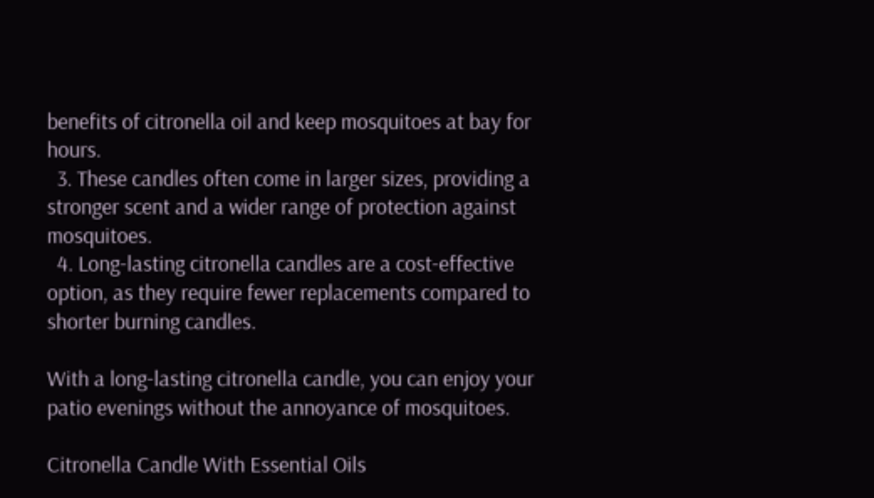benefits of citronella oil and keep mosquitoes at bay for hours.
  3. These candles often come in larger sizes, providing a stronger scent and a wider range of protection against mosquitoes.
  4. Long-lasting citronella candles are a cost-effective option, as they require fewer replacements compared to shorter burning candles.

With a long-lasting citronella candle, you can enjoy your patio evenings without the annoyance of mosquitoes.

Citronella Candle With Essential Oils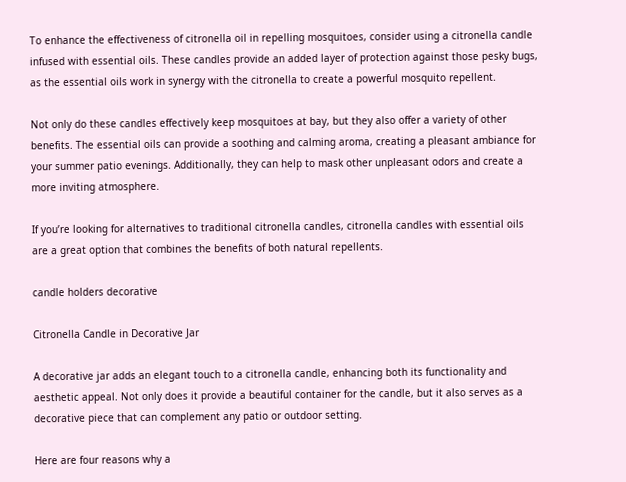To enhance the effectiveness of citronella oil in repelling mosquitoes, consider using a citronella candle infused with essential oils. These candles provide an added layer of protection against those pesky bugs, as the essential oils work in synergy with the citronella to create a powerful mosquito repellent.

Not only do these candles effectively keep mosquitoes at bay, but they also offer a variety of other benefits. The essential oils can provide a soothing and calming aroma, creating a pleasant ambiance for your summer patio evenings. Additionally, they can help to mask other unpleasant odors and create a more inviting atmosphere.

If you’re looking for alternatives to traditional citronella candles, citronella candles with essential oils are a great option that combines the benefits of both natural repellents.

candle holders decorative

Citronella Candle in Decorative Jar

A decorative jar adds an elegant touch to a citronella candle, enhancing both its functionality and aesthetic appeal. Not only does it provide a beautiful container for the candle, but it also serves as a decorative piece that can complement any patio or outdoor setting.

Here are four reasons why a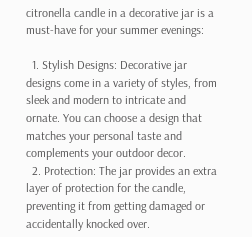citronella candle in a decorative jar is a must-have for your summer evenings:

  1. Stylish Designs: Decorative jar designs come in a variety of styles, from sleek and modern to intricate and ornate. You can choose a design that matches your personal taste and complements your outdoor decor.
  2. Protection: The jar provides an extra layer of protection for the candle, preventing it from getting damaged or accidentally knocked over.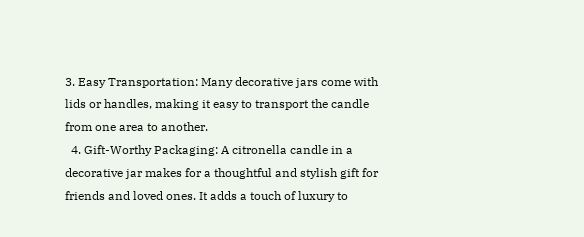3. Easy Transportation: Many decorative jars come with lids or handles, making it easy to transport the candle from one area to another.
  4. Gift-Worthy Packaging: A citronella candle in a decorative jar makes for a thoughtful and stylish gift for friends and loved ones. It adds a touch of luxury to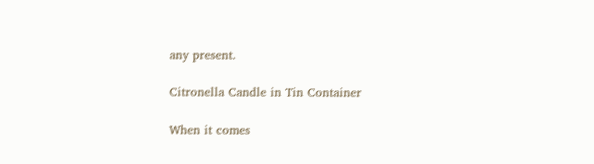any present.

Citronella Candle in Tin Container

When it comes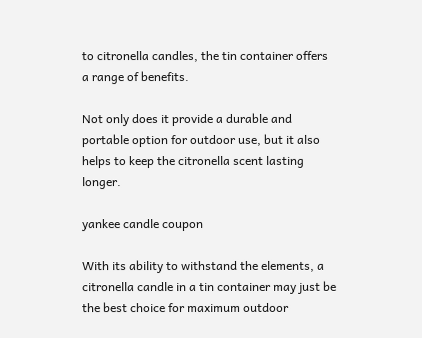to citronella candles, the tin container offers a range of benefits.

Not only does it provide a durable and portable option for outdoor use, but it also helps to keep the citronella scent lasting longer.

yankee candle coupon

With its ability to withstand the elements, a citronella candle in a tin container may just be the best choice for maximum outdoor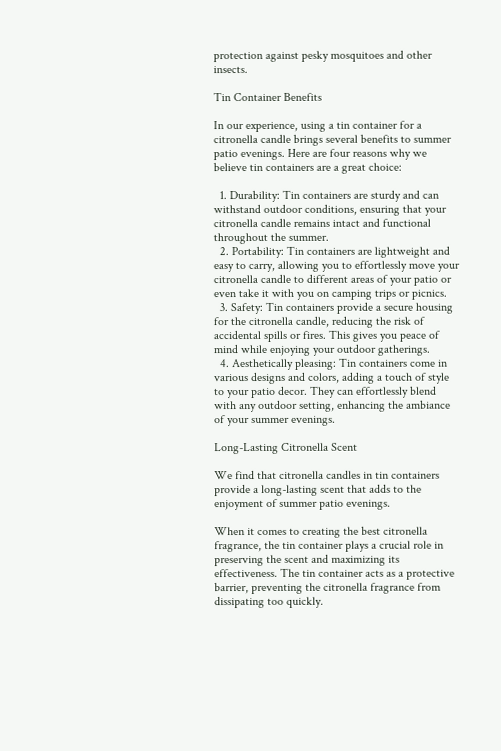protection against pesky mosquitoes and other insects.

Tin Container Benefits

In our experience, using a tin container for a citronella candle brings several benefits to summer patio evenings. Here are four reasons why we believe tin containers are a great choice:

  1. Durability: Tin containers are sturdy and can withstand outdoor conditions, ensuring that your citronella candle remains intact and functional throughout the summer.
  2. Portability: Tin containers are lightweight and easy to carry, allowing you to effortlessly move your citronella candle to different areas of your patio or even take it with you on camping trips or picnics.
  3. Safety: Tin containers provide a secure housing for the citronella candle, reducing the risk of accidental spills or fires. This gives you peace of mind while enjoying your outdoor gatherings.
  4. Aesthetically pleasing: Tin containers come in various designs and colors, adding a touch of style to your patio decor. They can effortlessly blend with any outdoor setting, enhancing the ambiance of your summer evenings.

Long-Lasting Citronella Scent

We find that citronella candles in tin containers provide a long-lasting scent that adds to the enjoyment of summer patio evenings.

When it comes to creating the best citronella fragrance, the tin container plays a crucial role in preserving the scent and maximizing its effectiveness. The tin container acts as a protective barrier, preventing the citronella fragrance from dissipating too quickly.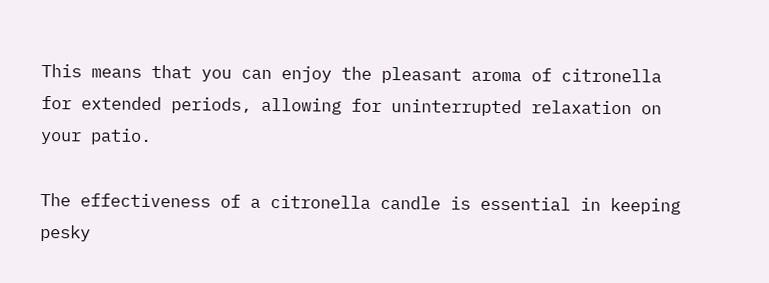This means that you can enjoy the pleasant aroma of citronella for extended periods, allowing for uninterrupted relaxation on your patio.

The effectiveness of a citronella candle is essential in keeping pesky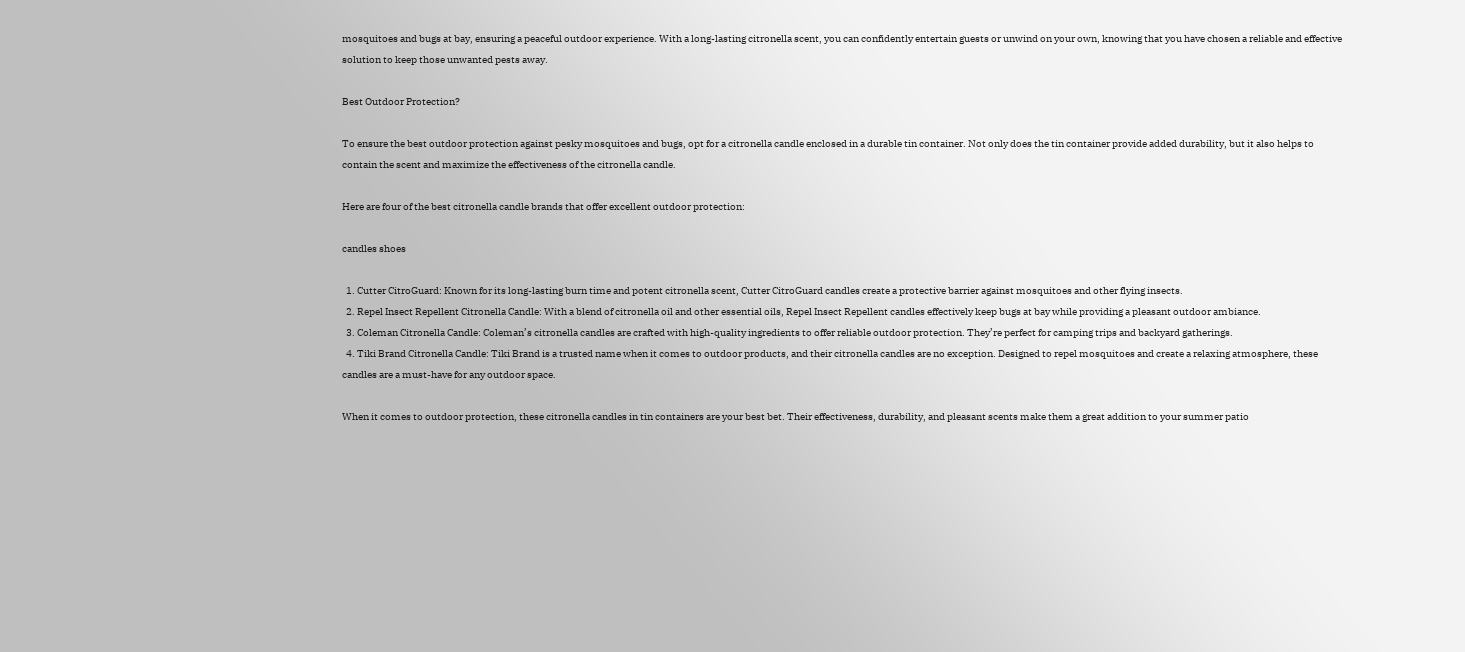mosquitoes and bugs at bay, ensuring a peaceful outdoor experience. With a long-lasting citronella scent, you can confidently entertain guests or unwind on your own, knowing that you have chosen a reliable and effective solution to keep those unwanted pests away.

Best Outdoor Protection?

To ensure the best outdoor protection against pesky mosquitoes and bugs, opt for a citronella candle enclosed in a durable tin container. Not only does the tin container provide added durability, but it also helps to contain the scent and maximize the effectiveness of the citronella candle.

Here are four of the best citronella candle brands that offer excellent outdoor protection:

candles shoes

  1. Cutter CitroGuard: Known for its long-lasting burn time and potent citronella scent, Cutter CitroGuard candles create a protective barrier against mosquitoes and other flying insects.
  2. Repel Insect Repellent Citronella Candle: With a blend of citronella oil and other essential oils, Repel Insect Repellent candles effectively keep bugs at bay while providing a pleasant outdoor ambiance.
  3. Coleman Citronella Candle: Coleman’s citronella candles are crafted with high-quality ingredients to offer reliable outdoor protection. They’re perfect for camping trips and backyard gatherings.
  4. Tiki Brand Citronella Candle: Tiki Brand is a trusted name when it comes to outdoor products, and their citronella candles are no exception. Designed to repel mosquitoes and create a relaxing atmosphere, these candles are a must-have for any outdoor space.

When it comes to outdoor protection, these citronella candles in tin containers are your best bet. Their effectiveness, durability, and pleasant scents make them a great addition to your summer patio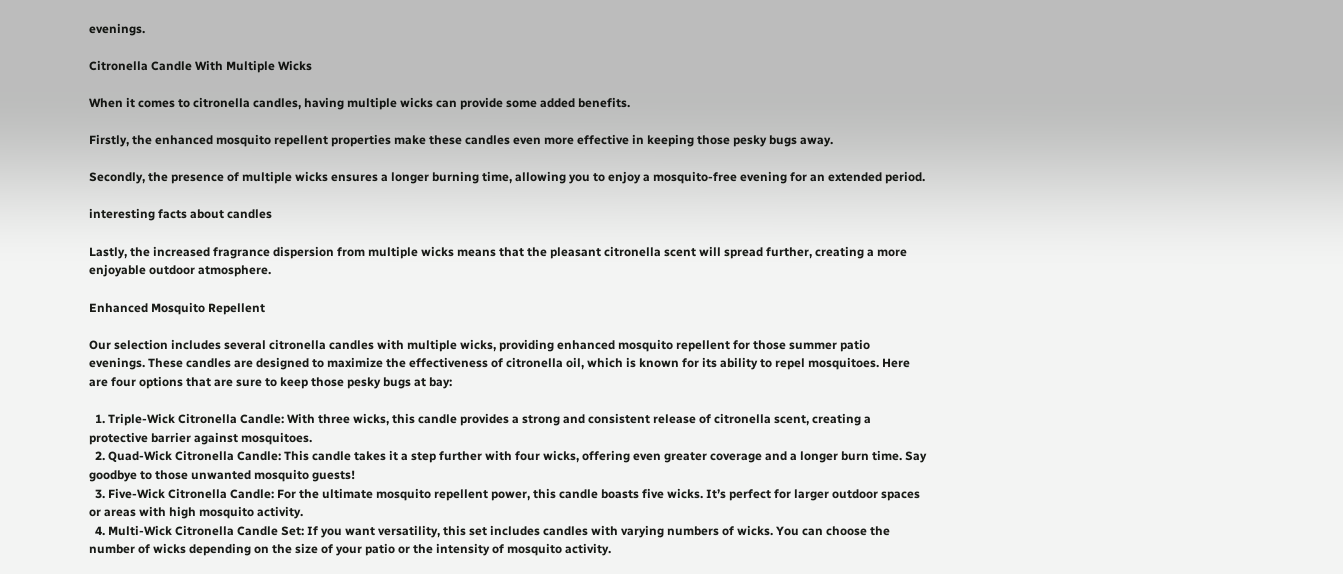evenings.

Citronella Candle With Multiple Wicks

When it comes to citronella candles, having multiple wicks can provide some added benefits.

Firstly, the enhanced mosquito repellent properties make these candles even more effective in keeping those pesky bugs away.

Secondly, the presence of multiple wicks ensures a longer burning time, allowing you to enjoy a mosquito-free evening for an extended period.

interesting facts about candles

Lastly, the increased fragrance dispersion from multiple wicks means that the pleasant citronella scent will spread further, creating a more enjoyable outdoor atmosphere.

Enhanced Mosquito Repellent

Our selection includes several citronella candles with multiple wicks, providing enhanced mosquito repellent for those summer patio evenings. These candles are designed to maximize the effectiveness of citronella oil, which is known for its ability to repel mosquitoes. Here are four options that are sure to keep those pesky bugs at bay:

  1. Triple-Wick Citronella Candle: With three wicks, this candle provides a strong and consistent release of citronella scent, creating a protective barrier against mosquitoes.
  2. Quad-Wick Citronella Candle: This candle takes it a step further with four wicks, offering even greater coverage and a longer burn time. Say goodbye to those unwanted mosquito guests!
  3. Five-Wick Citronella Candle: For the ultimate mosquito repellent power, this candle boasts five wicks. It’s perfect for larger outdoor spaces or areas with high mosquito activity.
  4. Multi-Wick Citronella Candle Set: If you want versatility, this set includes candles with varying numbers of wicks. You can choose the number of wicks depending on the size of your patio or the intensity of mosquito activity.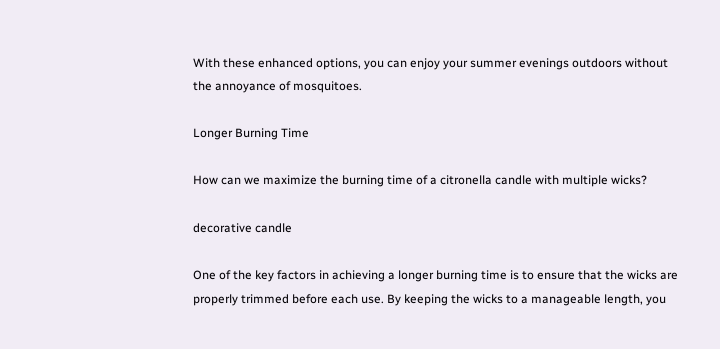With these enhanced options, you can enjoy your summer evenings outdoors without the annoyance of mosquitoes.

Longer Burning Time

How can we maximize the burning time of a citronella candle with multiple wicks?

decorative candle

One of the key factors in achieving a longer burning time is to ensure that the wicks are properly trimmed before each use. By keeping the wicks to a manageable length, you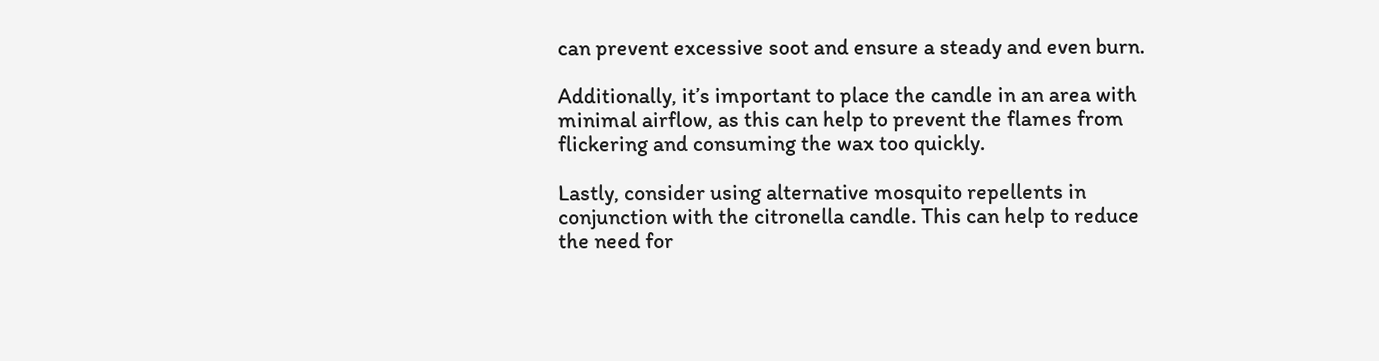can prevent excessive soot and ensure a steady and even burn.

Additionally, it’s important to place the candle in an area with minimal airflow, as this can help to prevent the flames from flickering and consuming the wax too quickly.

Lastly, consider using alternative mosquito repellents in conjunction with the citronella candle. This can help to reduce the need for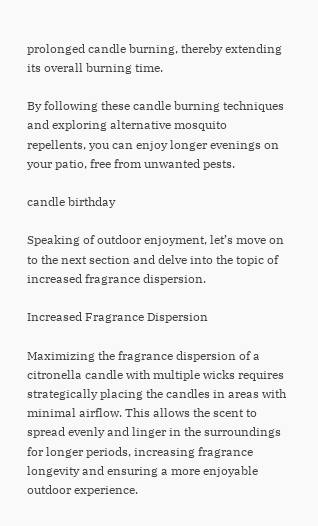prolonged candle burning, thereby extending its overall burning time.

By following these candle burning techniques and exploring alternative mosquito repellents, you can enjoy longer evenings on your patio, free from unwanted pests.

candle birthday

Speaking of outdoor enjoyment, let’s move on to the next section and delve into the topic of increased fragrance dispersion.

Increased Fragrance Dispersion

Maximizing the fragrance dispersion of a citronella candle with multiple wicks requires strategically placing the candles in areas with minimal airflow. This allows the scent to spread evenly and linger in the surroundings for longer periods, increasing fragrance longevity and ensuring a more enjoyable outdoor experience.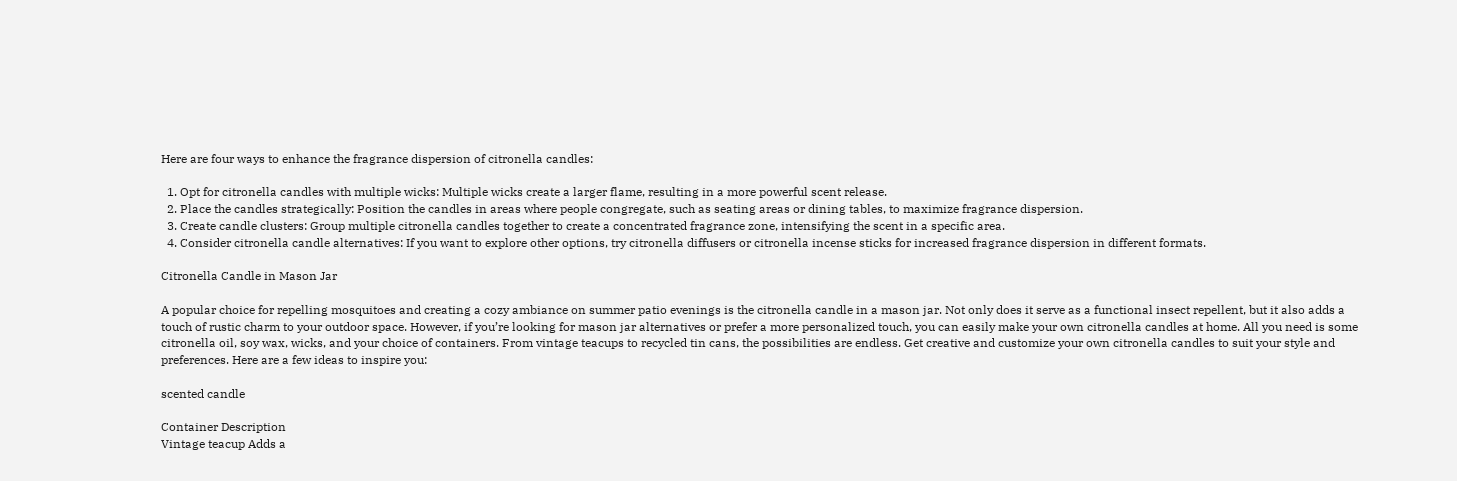Here are four ways to enhance the fragrance dispersion of citronella candles:

  1. Opt for citronella candles with multiple wicks: Multiple wicks create a larger flame, resulting in a more powerful scent release.
  2. Place the candles strategically: Position the candles in areas where people congregate, such as seating areas or dining tables, to maximize fragrance dispersion.
  3. Create candle clusters: Group multiple citronella candles together to create a concentrated fragrance zone, intensifying the scent in a specific area.
  4. Consider citronella candle alternatives: If you want to explore other options, try citronella diffusers or citronella incense sticks for increased fragrance dispersion in different formats.

Citronella Candle in Mason Jar

A popular choice for repelling mosquitoes and creating a cozy ambiance on summer patio evenings is the citronella candle in a mason jar. Not only does it serve as a functional insect repellent, but it also adds a touch of rustic charm to your outdoor space. However, if you’re looking for mason jar alternatives or prefer a more personalized touch, you can easily make your own citronella candles at home. All you need is some citronella oil, soy wax, wicks, and your choice of containers. From vintage teacups to recycled tin cans, the possibilities are endless. Get creative and customize your own citronella candles to suit your style and preferences. Here are a few ideas to inspire you:

scented candle

Container Description
Vintage teacup Adds a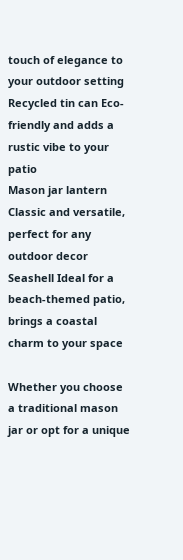touch of elegance to your outdoor setting
Recycled tin can Eco-friendly and adds a rustic vibe to your patio
Mason jar lantern Classic and versatile, perfect for any outdoor decor
Seashell Ideal for a beach-themed patio, brings a coastal charm to your space

Whether you choose a traditional mason jar or opt for a unique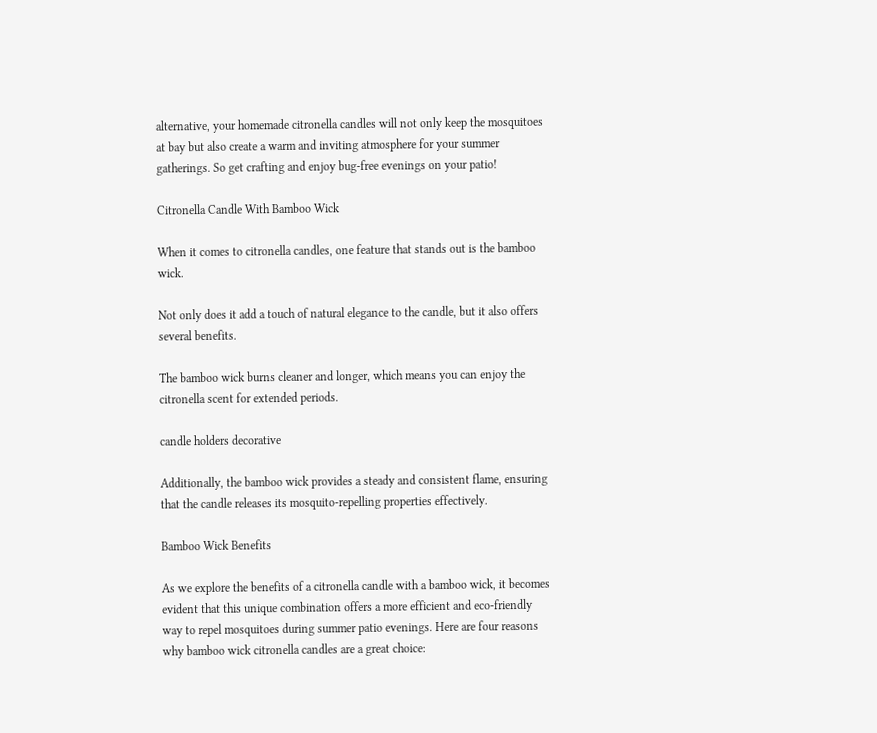alternative, your homemade citronella candles will not only keep the mosquitoes at bay but also create a warm and inviting atmosphere for your summer gatherings. So get crafting and enjoy bug-free evenings on your patio!

Citronella Candle With Bamboo Wick

When it comes to citronella candles, one feature that stands out is the bamboo wick.

Not only does it add a touch of natural elegance to the candle, but it also offers several benefits.

The bamboo wick burns cleaner and longer, which means you can enjoy the citronella scent for extended periods.

candle holders decorative

Additionally, the bamboo wick provides a steady and consistent flame, ensuring that the candle releases its mosquito-repelling properties effectively.

Bamboo Wick Benefits

As we explore the benefits of a citronella candle with a bamboo wick, it becomes evident that this unique combination offers a more efficient and eco-friendly way to repel mosquitoes during summer patio evenings. Here are four reasons why bamboo wick citronella candles are a great choice: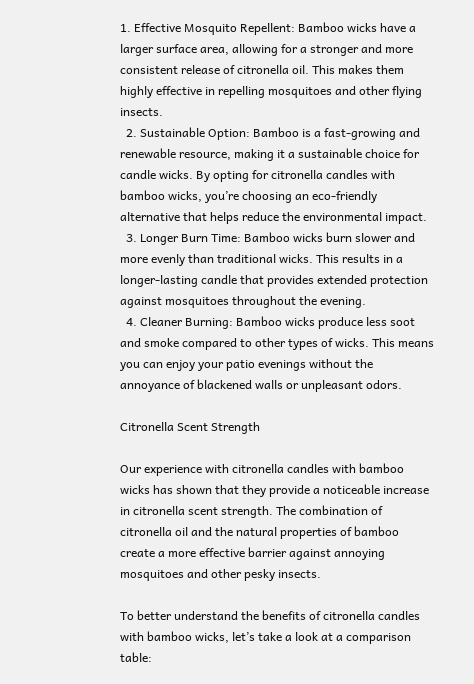1. Effective Mosquito Repellent: Bamboo wicks have a larger surface area, allowing for a stronger and more consistent release of citronella oil. This makes them highly effective in repelling mosquitoes and other flying insects.
  2. Sustainable Option: Bamboo is a fast-growing and renewable resource, making it a sustainable choice for candle wicks. By opting for citronella candles with bamboo wicks, you’re choosing an eco-friendly alternative that helps reduce the environmental impact.
  3. Longer Burn Time: Bamboo wicks burn slower and more evenly than traditional wicks. This results in a longer-lasting candle that provides extended protection against mosquitoes throughout the evening.
  4. Cleaner Burning: Bamboo wicks produce less soot and smoke compared to other types of wicks. This means you can enjoy your patio evenings without the annoyance of blackened walls or unpleasant odors.

Citronella Scent Strength

Our experience with citronella candles with bamboo wicks has shown that they provide a noticeable increase in citronella scent strength. The combination of citronella oil and the natural properties of bamboo create a more effective barrier against annoying mosquitoes and other pesky insects.

To better understand the benefits of citronella candles with bamboo wicks, let’s take a look at a comparison table: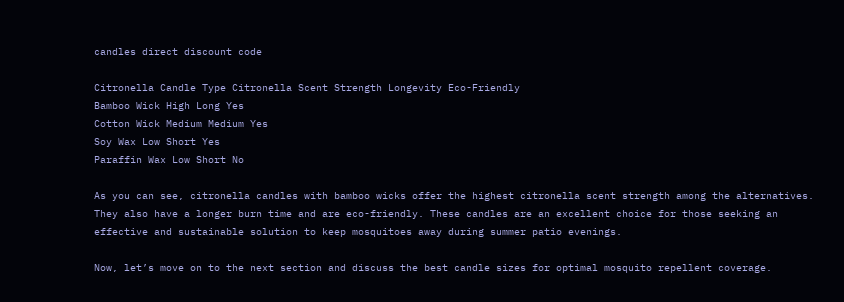candles direct discount code

Citronella Candle Type Citronella Scent Strength Longevity Eco-Friendly
Bamboo Wick High Long Yes
Cotton Wick Medium Medium Yes
Soy Wax Low Short Yes
Paraffin Wax Low Short No

As you can see, citronella candles with bamboo wicks offer the highest citronella scent strength among the alternatives. They also have a longer burn time and are eco-friendly. These candles are an excellent choice for those seeking an effective and sustainable solution to keep mosquitoes away during summer patio evenings.

Now, let’s move on to the next section and discuss the best candle sizes for optimal mosquito repellent coverage.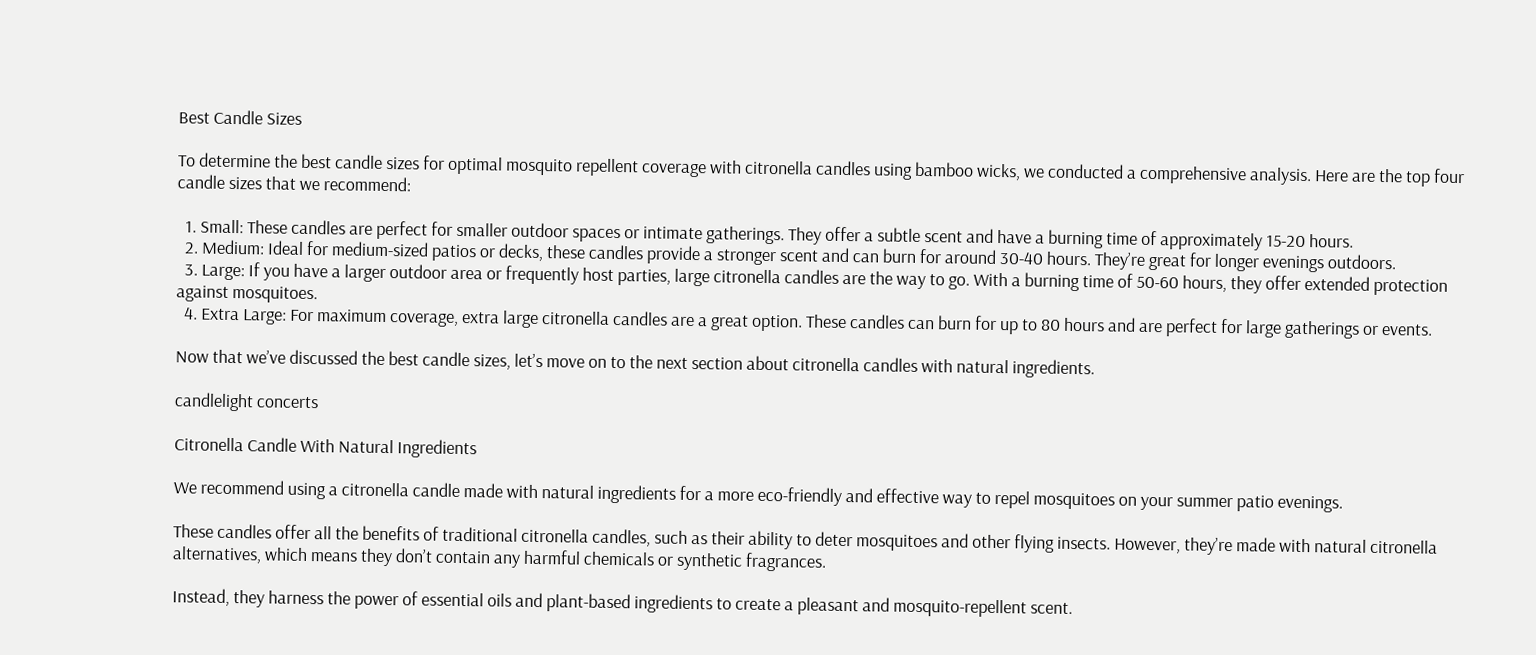Best Candle Sizes

To determine the best candle sizes for optimal mosquito repellent coverage with citronella candles using bamboo wicks, we conducted a comprehensive analysis. Here are the top four candle sizes that we recommend:

  1. Small: These candles are perfect for smaller outdoor spaces or intimate gatherings. They offer a subtle scent and have a burning time of approximately 15-20 hours.
  2. Medium: Ideal for medium-sized patios or decks, these candles provide a stronger scent and can burn for around 30-40 hours. They’re great for longer evenings outdoors.
  3. Large: If you have a larger outdoor area or frequently host parties, large citronella candles are the way to go. With a burning time of 50-60 hours, they offer extended protection against mosquitoes.
  4. Extra Large: For maximum coverage, extra large citronella candles are a great option. These candles can burn for up to 80 hours and are perfect for large gatherings or events.

Now that we’ve discussed the best candle sizes, let’s move on to the next section about citronella candles with natural ingredients.

candlelight concerts

Citronella Candle With Natural Ingredients

We recommend using a citronella candle made with natural ingredients for a more eco-friendly and effective way to repel mosquitoes on your summer patio evenings.

These candles offer all the benefits of traditional citronella candles, such as their ability to deter mosquitoes and other flying insects. However, they’re made with natural citronella alternatives, which means they don’t contain any harmful chemicals or synthetic fragrances.

Instead, they harness the power of essential oils and plant-based ingredients to create a pleasant and mosquito-repellent scent.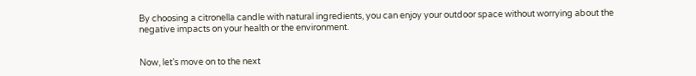By choosing a citronella candle with natural ingredients, you can enjoy your outdoor space without worrying about the negative impacts on your health or the environment.


Now, let’s move on to the next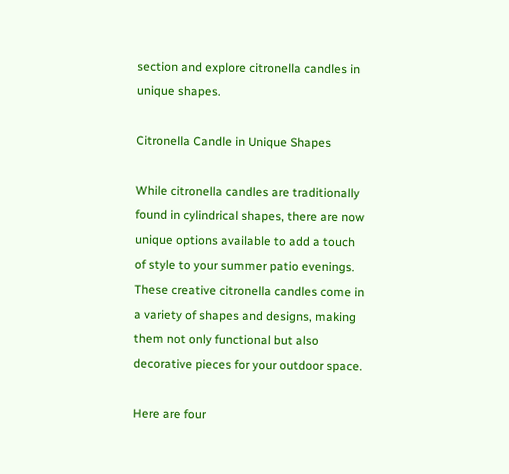section and explore citronella candles in unique shapes.

Citronella Candle in Unique Shapes

While citronella candles are traditionally found in cylindrical shapes, there are now unique options available to add a touch of style to your summer patio evenings. These creative citronella candles come in a variety of shapes and designs, making them not only functional but also decorative pieces for your outdoor space.

Here are four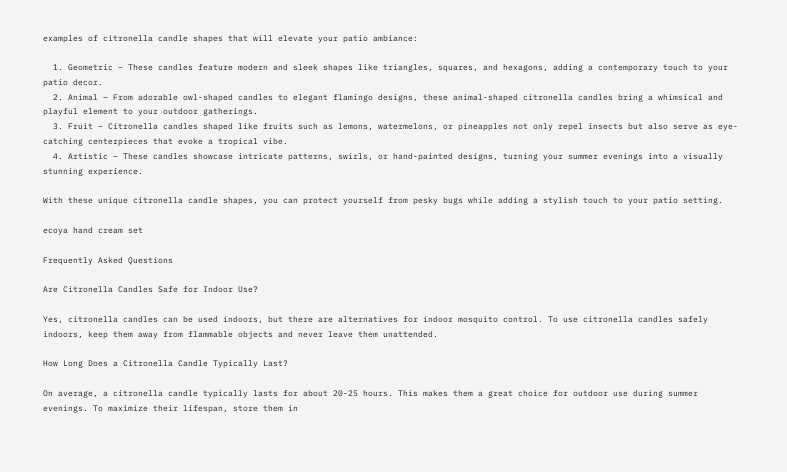examples of citronella candle shapes that will elevate your patio ambiance:

  1. Geometric – These candles feature modern and sleek shapes like triangles, squares, and hexagons, adding a contemporary touch to your patio decor.
  2. Animal – From adorable owl-shaped candles to elegant flamingo designs, these animal-shaped citronella candles bring a whimsical and playful element to your outdoor gatherings.
  3. Fruit – Citronella candles shaped like fruits such as lemons, watermelons, or pineapples not only repel insects but also serve as eye-catching centerpieces that evoke a tropical vibe.
  4. Artistic – These candles showcase intricate patterns, swirls, or hand-painted designs, turning your summer evenings into a visually stunning experience.

With these unique citronella candle shapes, you can protect yourself from pesky bugs while adding a stylish touch to your patio setting.

ecoya hand cream set

Frequently Asked Questions

Are Citronella Candles Safe for Indoor Use?

Yes, citronella candles can be used indoors, but there are alternatives for indoor mosquito control. To use citronella candles safely indoors, keep them away from flammable objects and never leave them unattended.

How Long Does a Citronella Candle Typically Last?

On average, a citronella candle typically lasts for about 20-25 hours. This makes them a great choice for outdoor use during summer evenings. To maximize their lifespan, store them in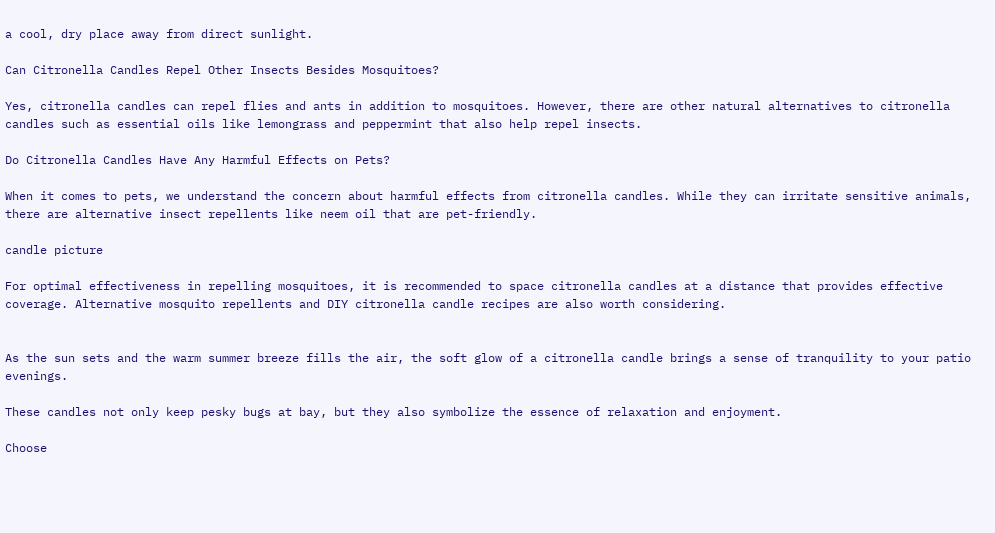a cool, dry place away from direct sunlight.

Can Citronella Candles Repel Other Insects Besides Mosquitoes?

Yes, citronella candles can repel flies and ants in addition to mosquitoes. However, there are other natural alternatives to citronella candles such as essential oils like lemongrass and peppermint that also help repel insects.

Do Citronella Candles Have Any Harmful Effects on Pets?

When it comes to pets, we understand the concern about harmful effects from citronella candles. While they can irritate sensitive animals, there are alternative insect repellents like neem oil that are pet-friendly.

candle picture

For optimal effectiveness in repelling mosquitoes, it is recommended to space citronella candles at a distance that provides effective coverage. Alternative mosquito repellents and DIY citronella candle recipes are also worth considering.


As the sun sets and the warm summer breeze fills the air, the soft glow of a citronella candle brings a sense of tranquility to your patio evenings.

These candles not only keep pesky bugs at bay, but they also symbolize the essence of relaxation and enjoyment.

Choose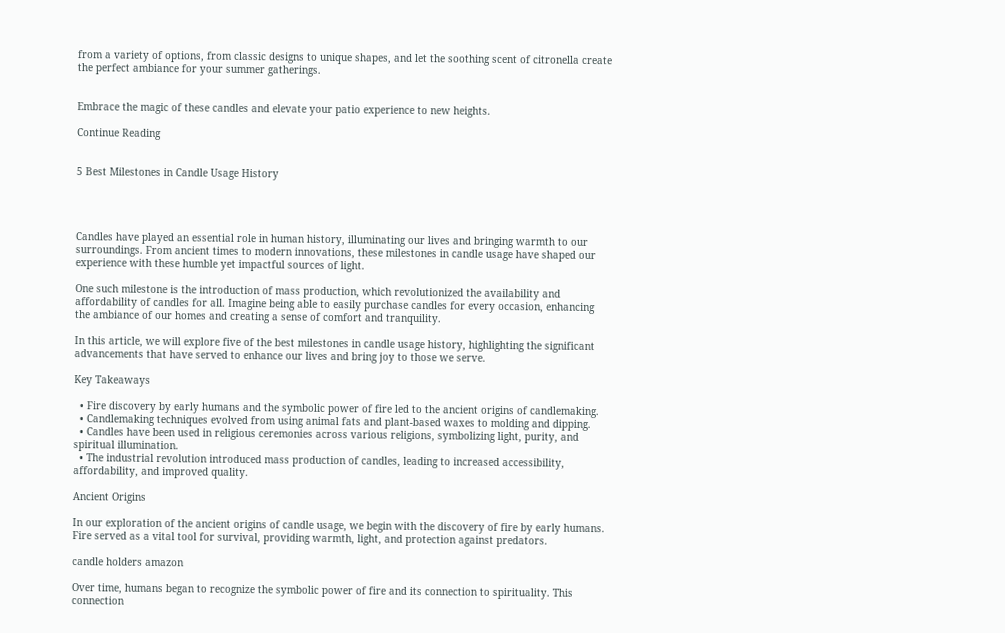from a variety of options, from classic designs to unique shapes, and let the soothing scent of citronella create the perfect ambiance for your summer gatherings.


Embrace the magic of these candles and elevate your patio experience to new heights.

Continue Reading


5 Best Milestones in Candle Usage History




Candles have played an essential role in human history, illuminating our lives and bringing warmth to our surroundings. From ancient times to modern innovations, these milestones in candle usage have shaped our experience with these humble yet impactful sources of light.

One such milestone is the introduction of mass production, which revolutionized the availability and affordability of candles for all. Imagine being able to easily purchase candles for every occasion, enhancing the ambiance of our homes and creating a sense of comfort and tranquility.

In this article, we will explore five of the best milestones in candle usage history, highlighting the significant advancements that have served to enhance our lives and bring joy to those we serve.

Key Takeaways

  • Fire discovery by early humans and the symbolic power of fire led to the ancient origins of candlemaking.
  • Candlemaking techniques evolved from using animal fats and plant-based waxes to molding and dipping.
  • Candles have been used in religious ceremonies across various religions, symbolizing light, purity, and spiritual illumination.
  • The industrial revolution introduced mass production of candles, leading to increased accessibility, affordability, and improved quality.

Ancient Origins

In our exploration of the ancient origins of candle usage, we begin with the discovery of fire by early humans. Fire served as a vital tool for survival, providing warmth, light, and protection against predators.

candle holders amazon

Over time, humans began to recognize the symbolic power of fire and its connection to spirituality. This connection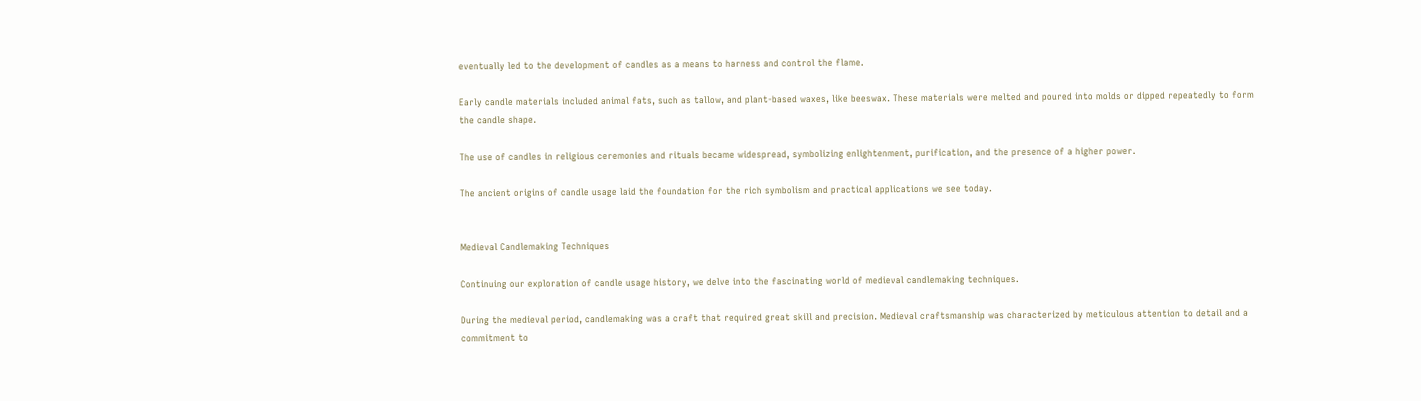eventually led to the development of candles as a means to harness and control the flame.

Early candle materials included animal fats, such as tallow, and plant-based waxes, like beeswax. These materials were melted and poured into molds or dipped repeatedly to form the candle shape.

The use of candles in religious ceremonies and rituals became widespread, symbolizing enlightenment, purification, and the presence of a higher power.

The ancient origins of candle usage laid the foundation for the rich symbolism and practical applications we see today.


Medieval Candlemaking Techniques

Continuing our exploration of candle usage history, we delve into the fascinating world of medieval candlemaking techniques.

During the medieval period, candlemaking was a craft that required great skill and precision. Medieval craftsmanship was characterized by meticulous attention to detail and a commitment to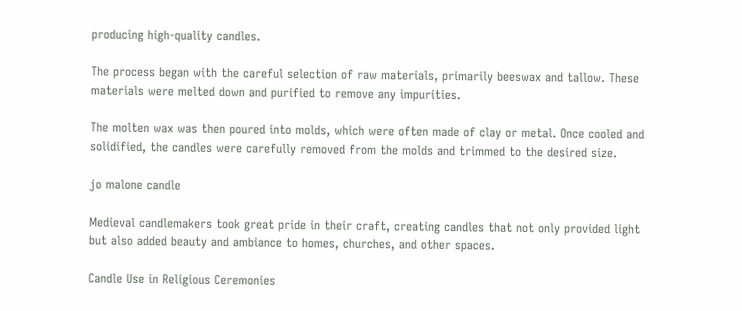producing high-quality candles.

The process began with the careful selection of raw materials, primarily beeswax and tallow. These materials were melted down and purified to remove any impurities.

The molten wax was then poured into molds, which were often made of clay or metal. Once cooled and solidified, the candles were carefully removed from the molds and trimmed to the desired size.

jo malone candle

Medieval candlemakers took great pride in their craft, creating candles that not only provided light but also added beauty and ambiance to homes, churches, and other spaces.

Candle Use in Religious Ceremonies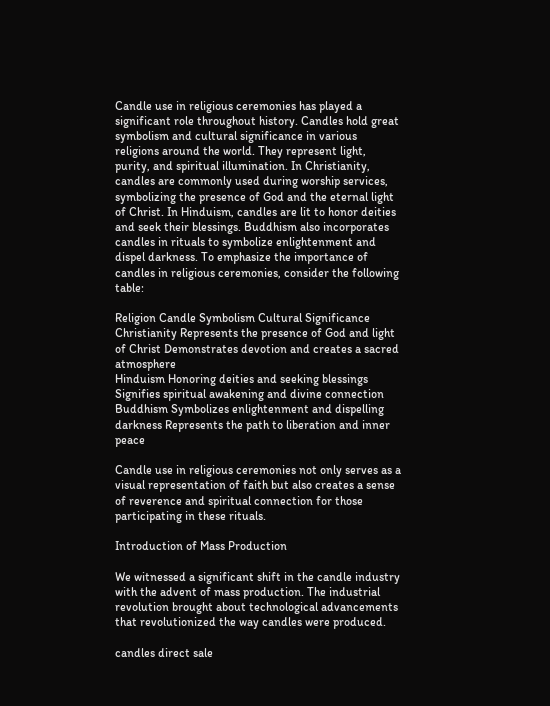Candle use in religious ceremonies has played a significant role throughout history. Candles hold great symbolism and cultural significance in various religions around the world. They represent light, purity, and spiritual illumination. In Christianity, candles are commonly used during worship services, symbolizing the presence of God and the eternal light of Christ. In Hinduism, candles are lit to honor deities and seek their blessings. Buddhism also incorporates candles in rituals to symbolize enlightenment and dispel darkness. To emphasize the importance of candles in religious ceremonies, consider the following table:

Religion Candle Symbolism Cultural Significance
Christianity Represents the presence of God and light of Christ Demonstrates devotion and creates a sacred atmosphere
Hinduism Honoring deities and seeking blessings Signifies spiritual awakening and divine connection
Buddhism Symbolizes enlightenment and dispelling darkness Represents the path to liberation and inner peace

Candle use in religious ceremonies not only serves as a visual representation of faith but also creates a sense of reverence and spiritual connection for those participating in these rituals.

Introduction of Mass Production

We witnessed a significant shift in the candle industry with the advent of mass production. The industrial revolution brought about technological advancements that revolutionized the way candles were produced.

candles direct sale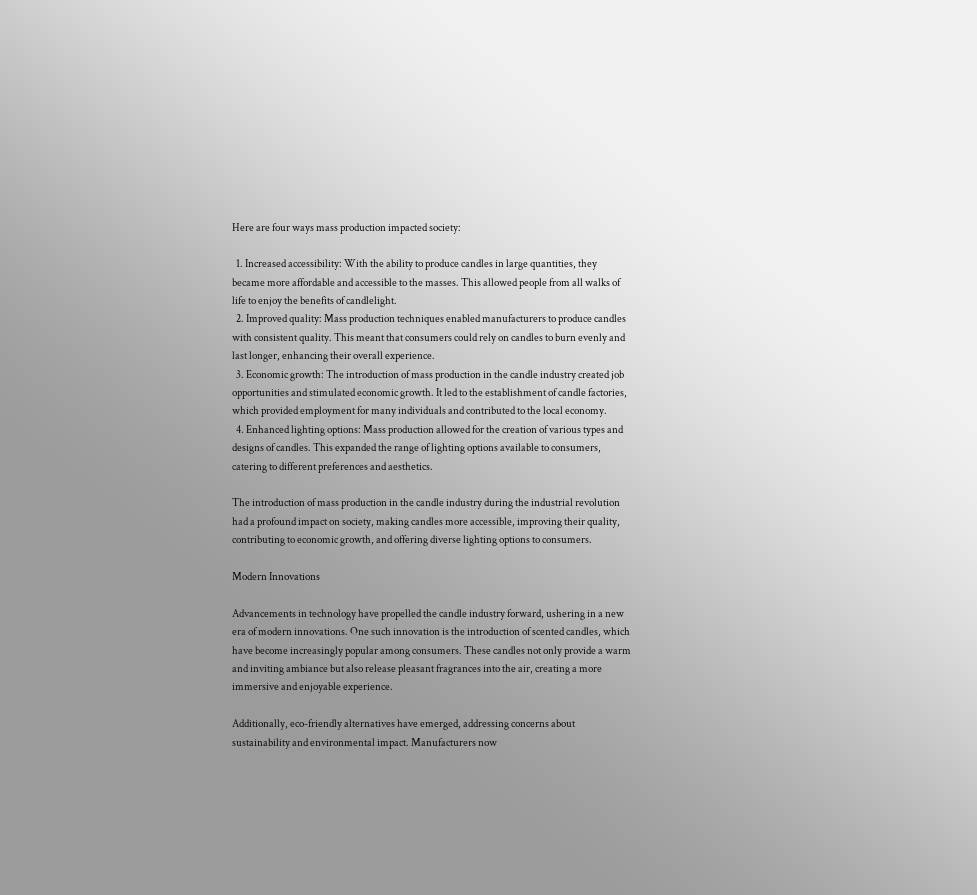Here are four ways mass production impacted society:

  1. Increased accessibility: With the ability to produce candles in large quantities, they became more affordable and accessible to the masses. This allowed people from all walks of life to enjoy the benefits of candlelight.
  2. Improved quality: Mass production techniques enabled manufacturers to produce candles with consistent quality. This meant that consumers could rely on candles to burn evenly and last longer, enhancing their overall experience.
  3. Economic growth: The introduction of mass production in the candle industry created job opportunities and stimulated economic growth. It led to the establishment of candle factories, which provided employment for many individuals and contributed to the local economy.
  4. Enhanced lighting options: Mass production allowed for the creation of various types and designs of candles. This expanded the range of lighting options available to consumers, catering to different preferences and aesthetics.

The introduction of mass production in the candle industry during the industrial revolution had a profound impact on society, making candles more accessible, improving their quality, contributing to economic growth, and offering diverse lighting options to consumers.

Modern Innovations

Advancements in technology have propelled the candle industry forward, ushering in a new era of modern innovations. One such innovation is the introduction of scented candles, which have become increasingly popular among consumers. These candles not only provide a warm and inviting ambiance but also release pleasant fragrances into the air, creating a more immersive and enjoyable experience.

Additionally, eco-friendly alternatives have emerged, addressing concerns about sustainability and environmental impact. Manufacturers now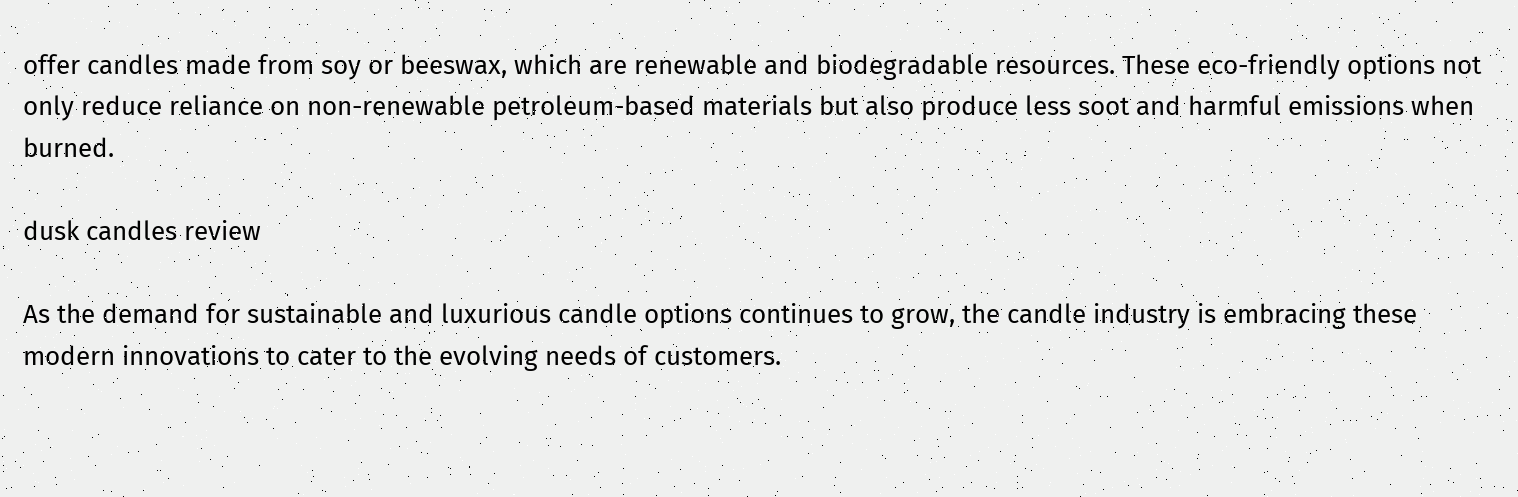offer candles made from soy or beeswax, which are renewable and biodegradable resources. These eco-friendly options not only reduce reliance on non-renewable petroleum-based materials but also produce less soot and harmful emissions when burned.

dusk candles review

As the demand for sustainable and luxurious candle options continues to grow, the candle industry is embracing these modern innovations to cater to the evolving needs of customers.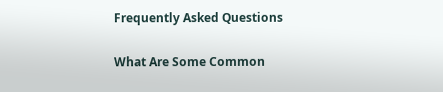Frequently Asked Questions

What Are Some Common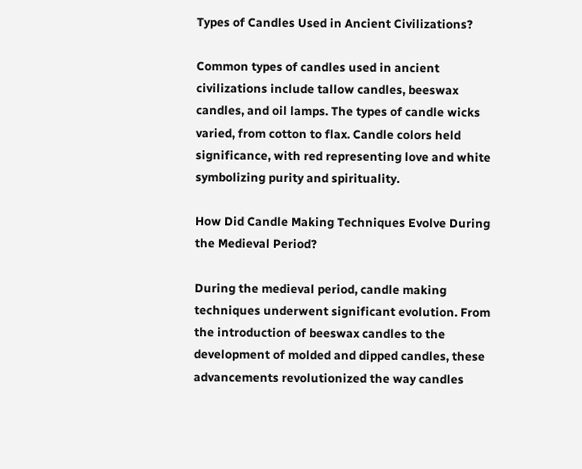Types of Candles Used in Ancient Civilizations?

Common types of candles used in ancient civilizations include tallow candles, beeswax candles, and oil lamps. The types of candle wicks varied, from cotton to flax. Candle colors held significance, with red representing love and white symbolizing purity and spirituality.

How Did Candle Making Techniques Evolve During the Medieval Period?

During the medieval period, candle making techniques underwent significant evolution. From the introduction of beeswax candles to the development of molded and dipped candles, these advancements revolutionized the way candles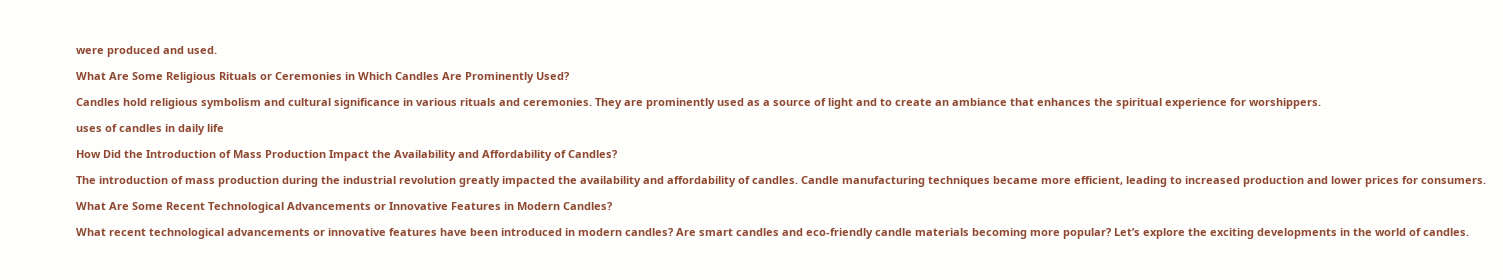were produced and used.

What Are Some Religious Rituals or Ceremonies in Which Candles Are Prominently Used?

Candles hold religious symbolism and cultural significance in various rituals and ceremonies. They are prominently used as a source of light and to create an ambiance that enhances the spiritual experience for worshippers.

uses of candles in daily life

How Did the Introduction of Mass Production Impact the Availability and Affordability of Candles?

The introduction of mass production during the industrial revolution greatly impacted the availability and affordability of candles. Candle manufacturing techniques became more efficient, leading to increased production and lower prices for consumers.

What Are Some Recent Technological Advancements or Innovative Features in Modern Candles?

What recent technological advancements or innovative features have been introduced in modern candles? Are smart candles and eco-friendly candle materials becoming more popular? Let’s explore the exciting developments in the world of candles.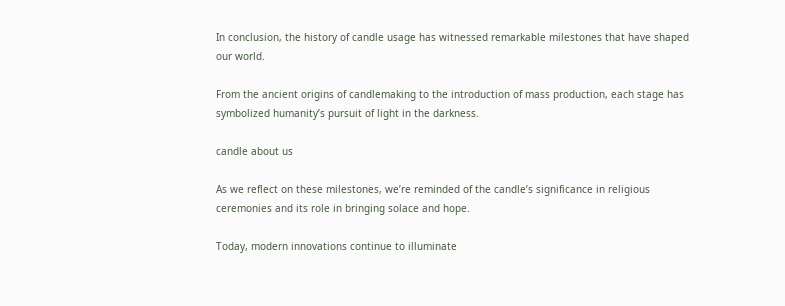In conclusion, the history of candle usage has witnessed remarkable milestones that have shaped our world.

From the ancient origins of candlemaking to the introduction of mass production, each stage has symbolized humanity’s pursuit of light in the darkness.

candle about us

As we reflect on these milestones, we’re reminded of the candle’s significance in religious ceremonies and its role in bringing solace and hope.

Today, modern innovations continue to illuminate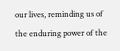our lives, reminding us of the enduring power of the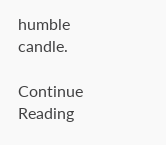humble candle.

Continue Reading